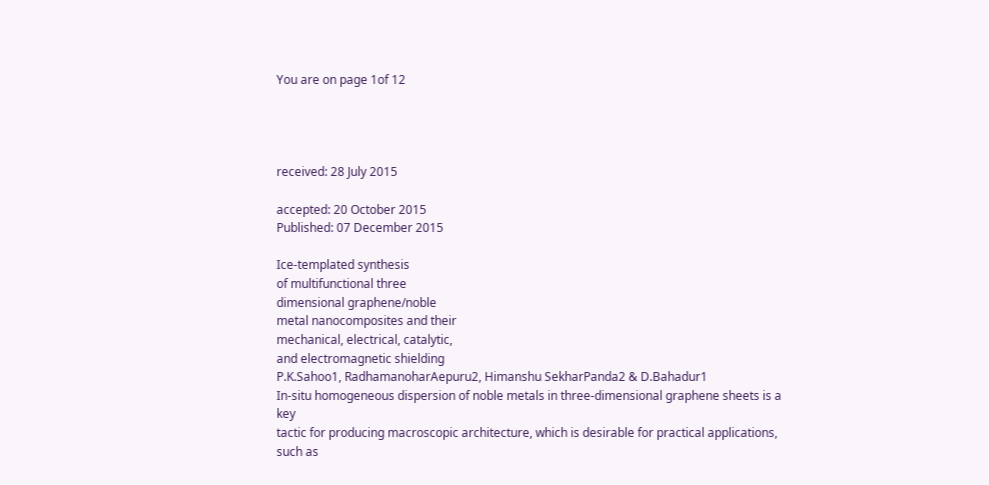You are on page 1of 12




received: 28 July 2015

accepted: 20 October 2015
Published: 07 December 2015

Ice-templated synthesis
of multifunctional three
dimensional graphene/noble
metal nanocomposites and their
mechanical, electrical, catalytic,
and electromagnetic shielding
P.K.Sahoo1, RadhamanoharAepuru2, Himanshu SekharPanda2 & D.Bahadur1
In-situ homogeneous dispersion of noble metals in three-dimensional graphene sheets is a key
tactic for producing macroscopic architecture, which is desirable for practical applications, such as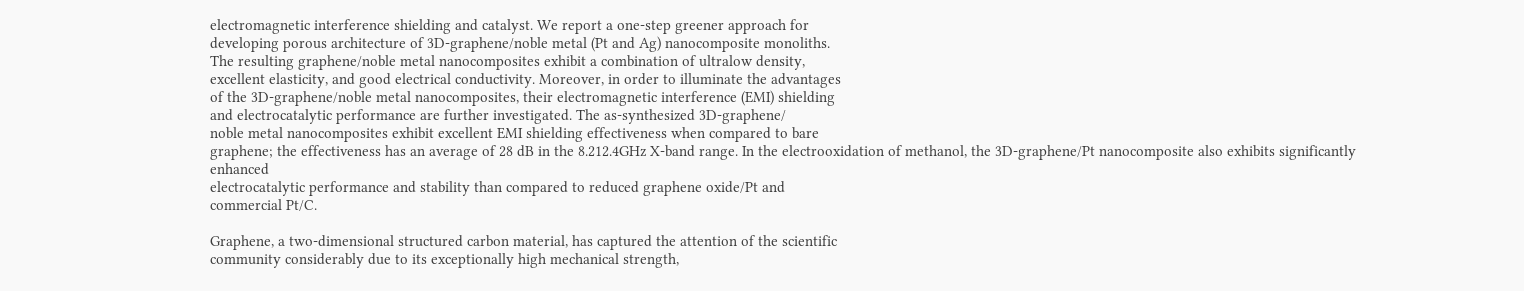electromagnetic interference shielding and catalyst. We report a one-step greener approach for
developing porous architecture of 3D-graphene/noble metal (Pt and Ag) nanocomposite monoliths.
The resulting graphene/noble metal nanocomposites exhibit a combination of ultralow density,
excellent elasticity, and good electrical conductivity. Moreover, in order to illuminate the advantages
of the 3D-graphene/noble metal nanocomposites, their electromagnetic interference (EMI) shielding
and electrocatalytic performance are further investigated. The as-synthesized 3D-graphene/
noble metal nanocomposites exhibit excellent EMI shielding effectiveness when compared to bare
graphene; the effectiveness has an average of 28 dB in the 8.212.4GHz X-band range. In the electrooxidation of methanol, the 3D-graphene/Pt nanocomposite also exhibits significantly enhanced
electrocatalytic performance and stability than compared to reduced graphene oxide/Pt and
commercial Pt/C.

Graphene, a two-dimensional structured carbon material, has captured the attention of the scientific
community considerably due to its exceptionally high mechanical strength,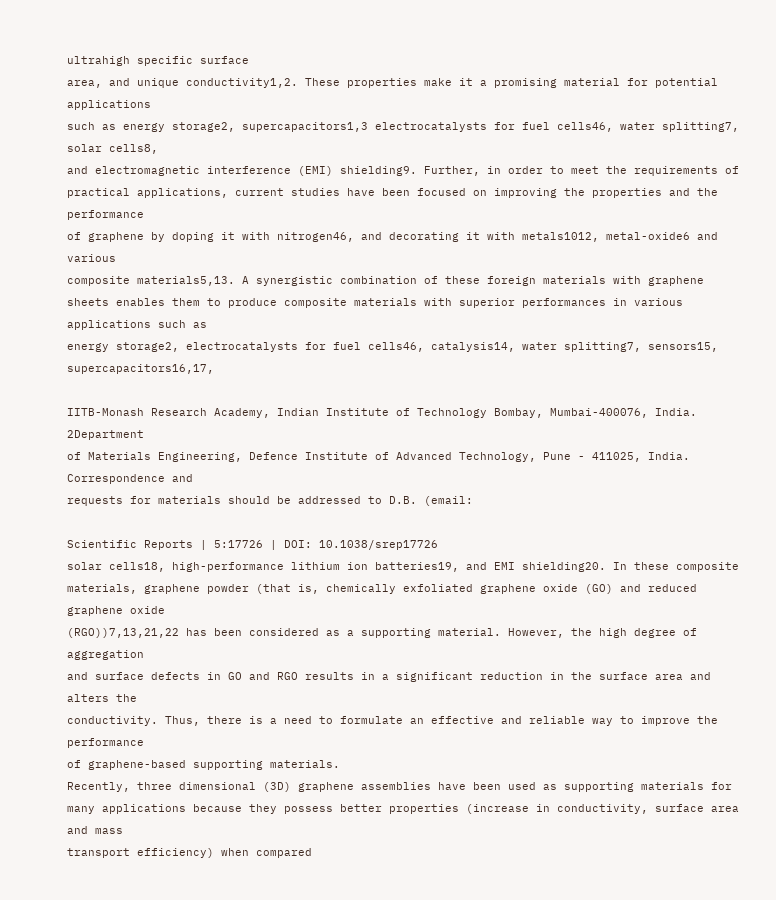ultrahigh specific surface
area, and unique conductivity1,2. These properties make it a promising material for potential applications
such as energy storage2, supercapacitors1,3 electrocatalysts for fuel cells46, water splitting7, solar cells8,
and electromagnetic interference (EMI) shielding9. Further, in order to meet the requirements of practical applications, current studies have been focused on improving the properties and the performance
of graphene by doping it with nitrogen46, and decorating it with metals1012, metal-oxide6 and various
composite materials5,13. A synergistic combination of these foreign materials with graphene sheets enables them to produce composite materials with superior performances in various applications such as
energy storage2, electrocatalysts for fuel cells46, catalysis14, water splitting7, sensors15, supercapacitors16,17,

IITB-Monash Research Academy, Indian Institute of Technology Bombay, Mumbai-400076, India. 2Department
of Materials Engineering, Defence Institute of Advanced Technology, Pune - 411025, India. Correspondence and
requests for materials should be addressed to D.B. (email:

Scientific Reports | 5:17726 | DOI: 10.1038/srep17726
solar cells18, high-performance lithium ion batteries19, and EMI shielding20. In these composite materials, graphene powder (that is, chemically exfoliated graphene oxide (GO) and reduced graphene oxide
(RGO))7,13,21,22 has been considered as a supporting material. However, the high degree of aggregation
and surface defects in GO and RGO results in a significant reduction in the surface area and alters the
conductivity. Thus, there is a need to formulate an effective and reliable way to improve the performance
of graphene-based supporting materials.
Recently, three dimensional (3D) graphene assemblies have been used as supporting materials for
many applications because they possess better properties (increase in conductivity, surface area and mass
transport efficiency) when compared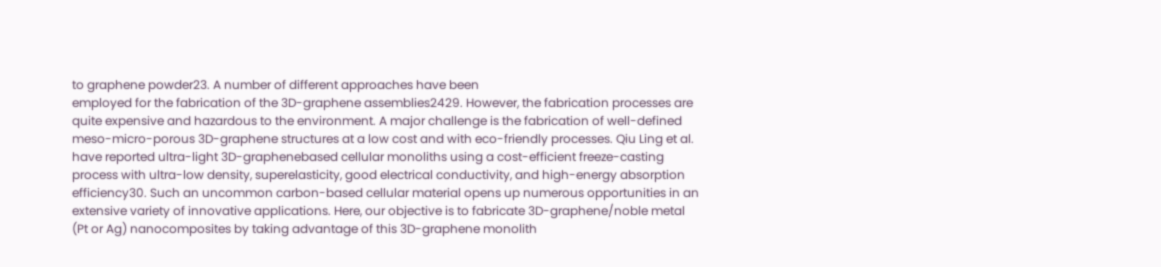to graphene powder23. A number of different approaches have been
employed for the fabrication of the 3D-graphene assemblies2429. However, the fabrication processes are
quite expensive and hazardous to the environment. A major challenge is the fabrication of well-defined
meso-micro-porous 3D-graphene structures at a low cost and with eco-friendly processes. Qiu Ling et al.
have reported ultra-light 3D-graphenebased cellular monoliths using a cost-efficient freeze-casting
process with ultra-low density, superelasticity, good electrical conductivity, and high-energy absorption
efficiency30. Such an uncommon carbon-based cellular material opens up numerous opportunities in an
extensive variety of innovative applications. Here, our objective is to fabricate 3D-graphene/noble metal
(Pt or Ag) nanocomposites by taking advantage of this 3D-graphene monolith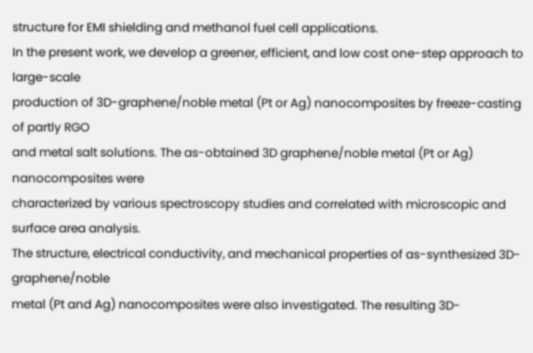structure for EMI shielding and methanol fuel cell applications.
In the present work, we develop a greener, efficient, and low cost one-step approach to large-scale
production of 3D-graphene/noble metal (Pt or Ag) nanocomposites by freeze-casting of partly RGO
and metal salt solutions. The as-obtained 3D graphene/noble metal (Pt or Ag) nanocomposites were
characterized by various spectroscopy studies and correlated with microscopic and surface area analysis.
The structure, electrical conductivity, and mechanical properties of as-synthesized 3D-graphene/noble
metal (Pt and Ag) nanocomposites were also investigated. The resulting 3D-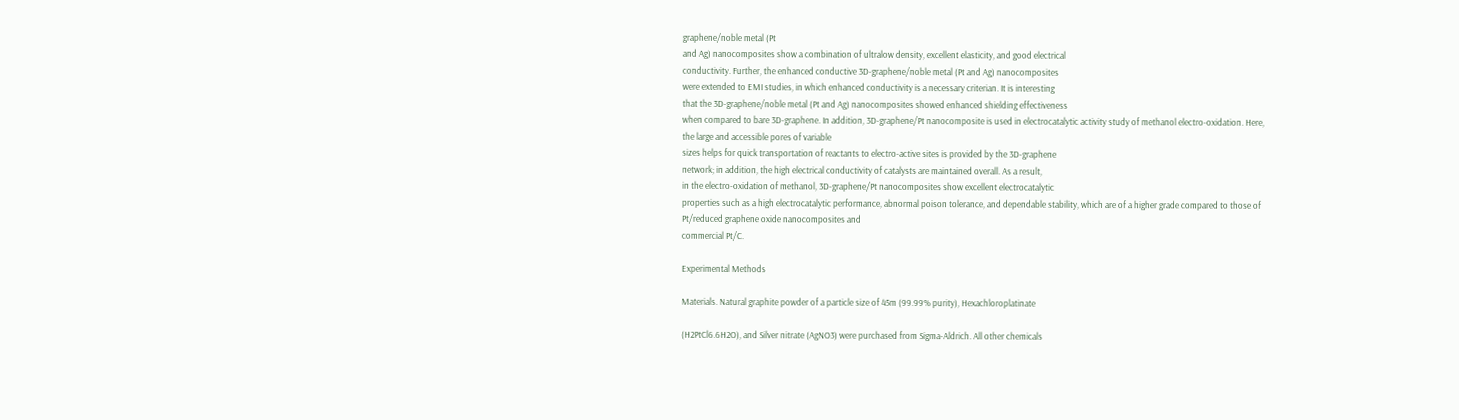graphene/noble metal (Pt
and Ag) nanocomposites show a combination of ultralow density, excellent elasticity, and good electrical
conductivity. Further, the enhanced conductive 3D-graphene/noble metal (Pt and Ag) nanocomposites
were extended to EMI studies, in which enhanced conductivity is a necessary criterian. It is interesting
that the 3D-graphene/noble metal (Pt and Ag) nanocomposites showed enhanced shielding effectiveness
when compared to bare 3D-graphene. In addition, 3D-graphene/Pt nanocomposite is used in electrocatalytic activity study of methanol electro-oxidation. Here, the large and accessible pores of variable
sizes helps for quick transportation of reactants to electro-active sites is provided by the 3D-graphene
network; in addition, the high electrical conductivity of catalysts are maintained overall. As a result,
in the electro-oxidation of methanol, 3D-graphene/Pt nanocomposites show excellent electrocatalytic
properties such as a high electrocatalytic performance, abnormal poison tolerance, and dependable stability, which are of a higher grade compared to those of Pt/reduced graphene oxide nanocomposites and
commercial Pt/C.

Experimental Methods

Materials. Natural graphite powder of a particle size of 45m (99.99% purity), Hexachloroplatinate

(H2PtCl6.6H2O), and Silver nitrate (AgNO3) were purchased from Sigma-Aldrich. All other chemicals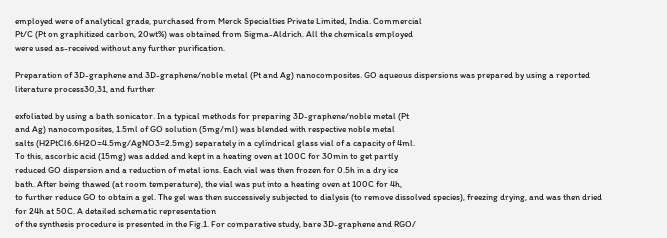employed were of analytical grade, purchased from Merck Specialties Private Limited, India. Commercial
Pt/C (Pt on graphitized carbon, 20wt%) was obtained from Sigma-Aldrich. All the chemicals employed
were used as-received without any further purification.

Preparation of 3D-graphene and 3D-graphene/noble metal (Pt and Ag) nanocomposites. GO aqueous dispersions was prepared by using a reported literature process30,31, and further

exfoliated by using a bath sonicator. In a typical methods for preparing 3D-graphene/noble metal (Pt
and Ag) nanocomposites, 1.5ml of GO solution (5mg/ml) was blended with respective noble metal
salts (H2PtCl6.6H2O=4.5mg/AgNO3=2.5mg) separately in a cylindrical glass vial of a capacity of 4ml.
To this, ascorbic acid (15mg) was added and kept in a heating oven at 100C for 30min to get partly
reduced GO dispersion and a reduction of metal ions. Each vial was then frozen for 0.5h in a dry ice
bath. After being thawed (at room temperature), the vial was put into a heating oven at 100C for 4h,
to further reduce GO to obtain a gel. The gel was then successively subjected to dialysis (to remove dissolved species), freezing drying, and was then dried for 24h at 50C. A detailed schematic representation
of the synthesis procedure is presented in the Fig.1. For comparative study, bare 3D-graphene and RGO/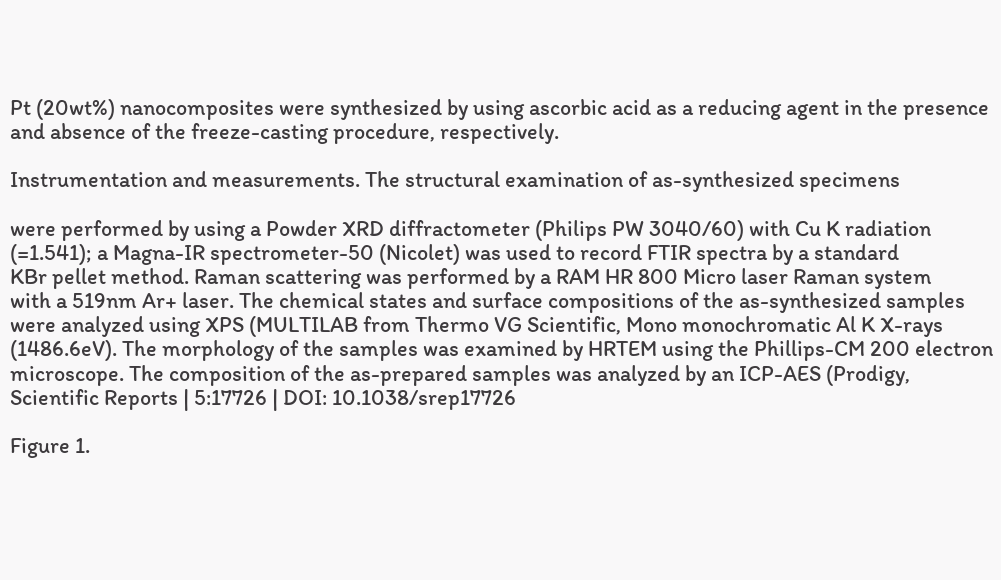Pt (20wt%) nanocomposites were synthesized by using ascorbic acid as a reducing agent in the presence
and absence of the freeze-casting procedure, respectively.

Instrumentation and measurements. The structural examination of as-synthesized specimens

were performed by using a Powder XRD diffractometer (Philips PW 3040/60) with Cu K radiation
(=1.541); a Magna-IR spectrometer-50 (Nicolet) was used to record FTIR spectra by a standard
KBr pellet method. Raman scattering was performed by a RAM HR 800 Micro laser Raman system
with a 519nm Ar+ laser. The chemical states and surface compositions of the as-synthesized samples
were analyzed using XPS (MULTILAB from Thermo VG Scientific, Mono monochromatic Al K X-rays
(1486.6eV). The morphology of the samples was examined by HRTEM using the Phillips-CM 200 electron microscope. The composition of the as-prepared samples was analyzed by an ICP-AES (Prodigy,
Scientific Reports | 5:17726 | DOI: 10.1038/srep17726

Figure 1.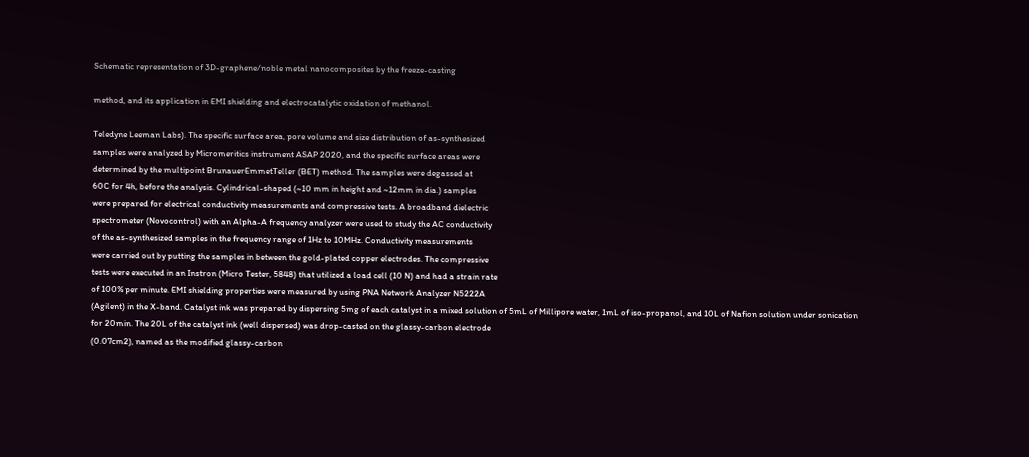Schematic representation of 3D-graphene/noble metal nanocomposites by the freeze-casting

method, and its application in EMI shielding and electrocatalytic oxidation of methanol.

Teledyne Leeman Labs). The specific surface area, pore volume and size distribution of as-synthesized
samples were analyzed by Micromeritics instrument ASAP 2020, and the specific surface areas were
determined by the multipoint BrunauerEmmetTeller (BET) method. The samples were degassed at
60C for 4h, before the analysis. Cylindrical-shaped (~10 mm in height and ~12mm in dia.) samples
were prepared for electrical conductivity measurements and compressive tests. A broadband dielectric
spectrometer (Novocontrol) with an Alpha-A frequency analyzer were used to study the AC conductivity
of the as-synthesized samples in the frequency range of 1Hz to 10MHz. Conductivity measurements
were carried out by putting the samples in between the gold-plated copper electrodes. The compressive
tests were executed in an Instron (Micro Tester, 5848) that utilized a load cell (10 N) and had a strain rate
of 100% per minute. EMI shielding properties were measured by using PNA Network Analyzer N5222A
(Agilent) in the X-band. Catalyst ink was prepared by dispersing 5mg of each catalyst in a mixed solution of 5mL of Millipore water, 1mL of iso-propanol, and 10L of Nafion solution under sonication
for 20min. The 20L of the catalyst ink (well dispersed) was drop-casted on the glassy-carbon electrode
(0.07cm2), named as the modified glassy-carbon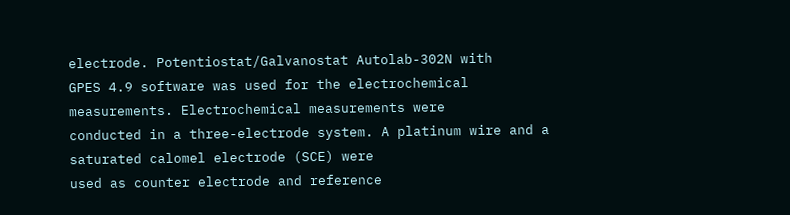electrode. Potentiostat/Galvanostat Autolab-302N with
GPES 4.9 software was used for the electrochemical measurements. Electrochemical measurements were
conducted in a three-electrode system. A platinum wire and a saturated calomel electrode (SCE) were
used as counter electrode and reference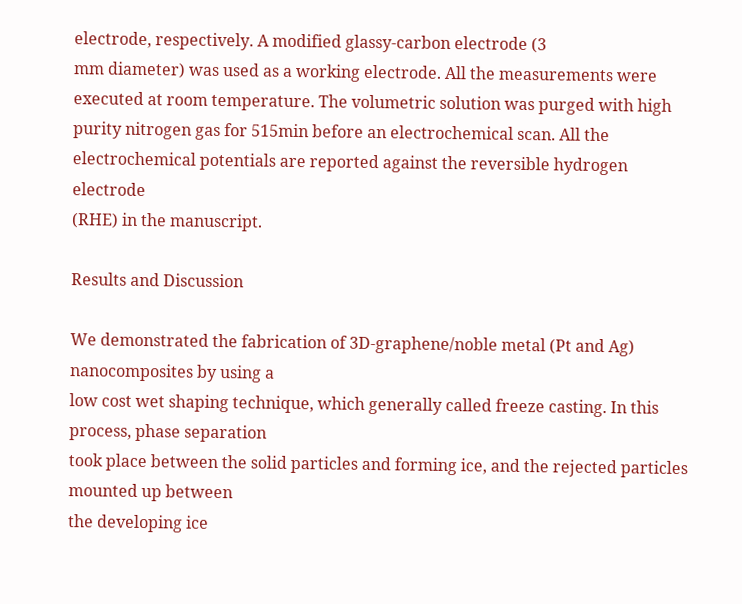electrode, respectively. A modified glassy-carbon electrode (3
mm diameter) was used as a working electrode. All the measurements were executed at room temperature. The volumetric solution was purged with high purity nitrogen gas for 515min before an electrochemical scan. All the electrochemical potentials are reported against the reversible hydrogen electrode
(RHE) in the manuscript.

Results and Discussion

We demonstrated the fabrication of 3D-graphene/noble metal (Pt and Ag) nanocomposites by using a
low cost wet shaping technique, which generally called freeze casting. In this process, phase separation
took place between the solid particles and forming ice, and the rejected particles mounted up between
the developing ice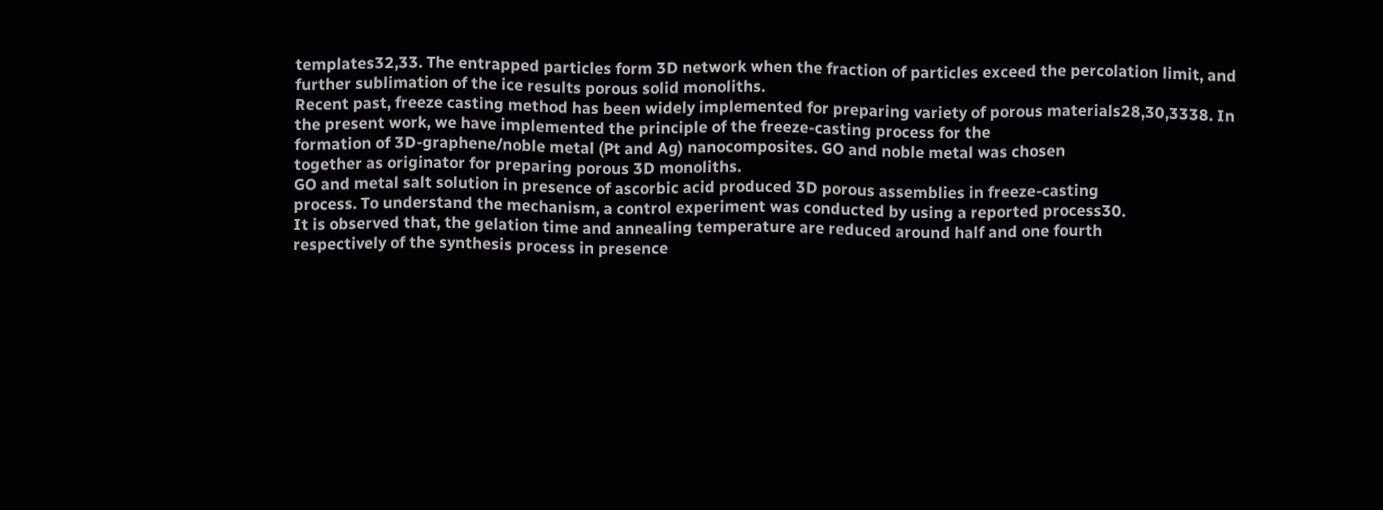templates32,33. The entrapped particles form 3D network when the fraction of particles exceed the percolation limit, and further sublimation of the ice results porous solid monoliths.
Recent past, freeze casting method has been widely implemented for preparing variety of porous materials28,30,3338. In the present work, we have implemented the principle of the freeze-casting process for the
formation of 3D-graphene/noble metal (Pt and Ag) nanocomposites. GO and noble metal was chosen
together as originator for preparing porous 3D monoliths.
GO and metal salt solution in presence of ascorbic acid produced 3D porous assemblies in freeze-casting
process. To understand the mechanism, a control experiment was conducted by using a reported process30.
It is observed that, the gelation time and annealing temperature are reduced around half and one fourth
respectively of the synthesis process in presence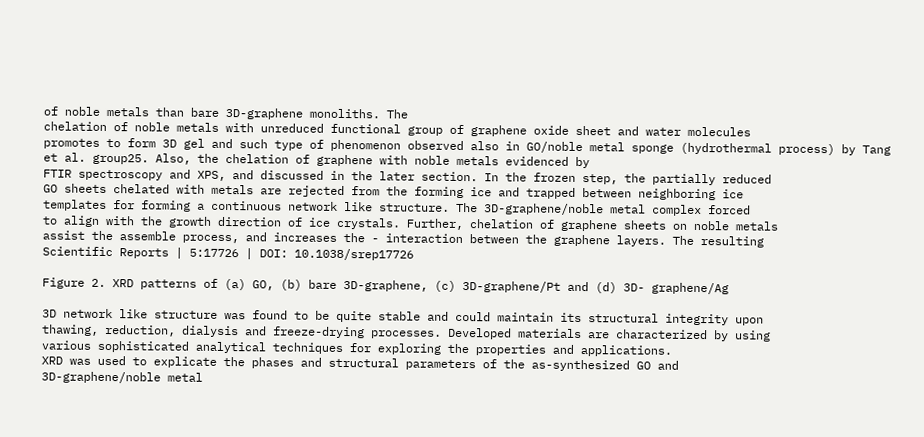of noble metals than bare 3D-graphene monoliths. The
chelation of noble metals with unreduced functional group of graphene oxide sheet and water molecules
promotes to form 3D gel and such type of phenomenon observed also in GO/noble metal sponge (hydrothermal process) by Tang et al. group25. Also, the chelation of graphene with noble metals evidenced by
FTIR spectroscopy and XPS, and discussed in the later section. In the frozen step, the partially reduced
GO sheets chelated with metals are rejected from the forming ice and trapped between neighboring ice
templates for forming a continuous network like structure. The 3D-graphene/noble metal complex forced
to align with the growth direction of ice crystals. Further, chelation of graphene sheets on noble metals
assist the assemble process, and increases the - interaction between the graphene layers. The resulting
Scientific Reports | 5:17726 | DOI: 10.1038/srep17726

Figure 2. XRD patterns of (a) GO, (b) bare 3D-graphene, (c) 3D-graphene/Pt and (d) 3D- graphene/Ag

3D network like structure was found to be quite stable and could maintain its structural integrity upon
thawing, reduction, dialysis and freeze-drying processes. Developed materials are characterized by using
various sophisticated analytical techniques for exploring the properties and applications.
XRD was used to explicate the phases and structural parameters of the as-synthesized GO and
3D-graphene/noble metal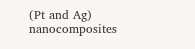(Pt and Ag) nanocomposites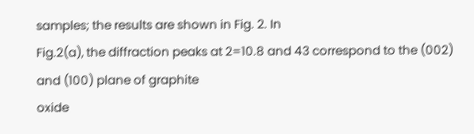samples; the results are shown in Fig. 2. In
Fig.2(a), the diffraction peaks at 2=10.8 and 43 correspond to the (002) and (100) plane of graphite
oxide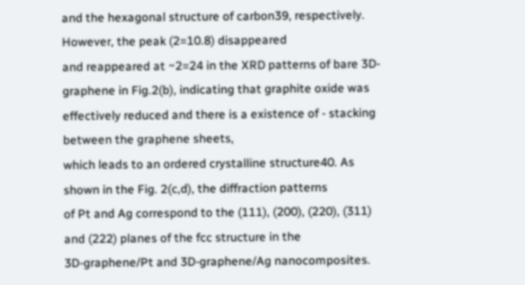and the hexagonal structure of carbon39, respectively. However, the peak (2=10.8) disappeared
and reappeared at ~2=24 in the XRD patterns of bare 3D-graphene in Fig.2(b), indicating that graphite oxide was effectively reduced and there is a existence of - stacking between the graphene sheets,
which leads to an ordered crystalline structure40. As shown in the Fig. 2(c,d), the diffraction patterns
of Pt and Ag correspond to the (111), (200), (220), (311) and (222) planes of the fcc structure in the
3D-graphene/Pt and 3D-graphene/Ag nanocomposites.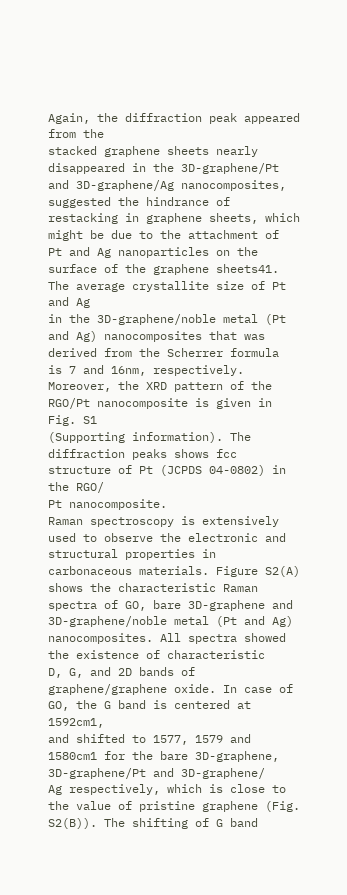Again, the diffraction peak appeared from the
stacked graphene sheets nearly disappeared in the 3D-graphene/Pt and 3D-graphene/Ag nanocomposites, suggested the hindrance of restacking in graphene sheets, which might be due to the attachment of
Pt and Ag nanoparticles on the surface of the graphene sheets41. The average crystallite size of Pt and Ag
in the 3D-graphene/noble metal (Pt and Ag) nanocomposites that was derived from the Scherrer formula
is 7 and 16nm, respectively. Moreover, the XRD pattern of the RGO/Pt nanocomposite is given in Fig. S1
(Supporting information). The diffraction peaks shows fcc structure of Pt (JCPDS 04-0802) in the RGO/
Pt nanocomposite.
Raman spectroscopy is extensively used to observe the electronic and structural properties in carbonaceous materials. Figure S2(A) shows the characteristic Raman spectra of GO, bare 3D-graphene and
3D-graphene/noble metal (Pt and Ag) nanocomposites. All spectra showed the existence of characteristic
D, G, and 2D bands of graphene/graphene oxide. In case of GO, the G band is centered at 1592cm1,
and shifted to 1577, 1579 and 1580cm1 for the bare 3D-graphene, 3D-graphene/Pt and 3D-graphene/
Ag respectively, which is close to the value of pristine graphene (Fig. S2(B)). The shifting of G band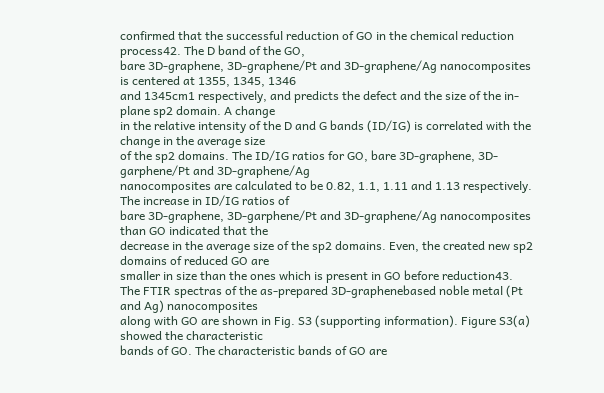confirmed that the successful reduction of GO in the chemical reduction process42. The D band of the GO,
bare 3D-graphene, 3D-graphene/Pt and 3D-graphene/Ag nanocomposites is centered at 1355, 1345, 1346
and 1345cm1 respectively, and predicts the defect and the size of the in-plane sp2 domain. A change
in the relative intensity of the D and G bands (ID/IG) is correlated with the change in the average size
of the sp2 domains. The ID/IG ratios for GO, bare 3D-graphene, 3D-garphene/Pt and 3D-graphene/Ag
nanocomposites are calculated to be 0.82, 1.1, 1.11 and 1.13 respectively. The increase in ID/IG ratios of
bare 3D-graphene, 3D-garphene/Pt and 3D-graphene/Ag nanocomposites than GO indicated that the
decrease in the average size of the sp2 domains. Even, the created new sp2 domains of reduced GO are
smaller in size than the ones which is present in GO before reduction43.
The FTIR spectras of the as-prepared 3D-graphenebased noble metal (Pt and Ag) nanocomposites
along with GO are shown in Fig. S3 (supporting information). Figure S3(a) showed the characteristic
bands of GO. The characteristic bands of GO are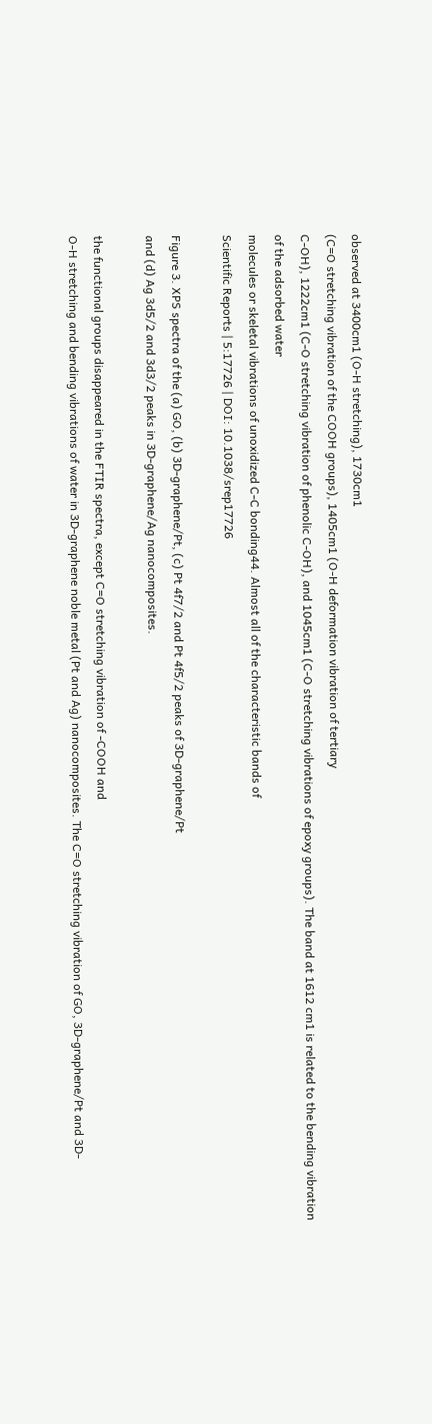observed at 3400cm1 (O-H stretching), 1730cm1
(C=O stretching vibration of the COOH groups), 1405cm1 (O-H deformation vibration of tertiary
C-OH), 1222cm1 (C-O stretching vibration of phenolic C-OH), and 1045cm1 (C-O stretching vibrations of epoxy groups). The band at 1612 cm1 is related to the bending vibration of the adsorbed water
molecules or skeletal vibrations of unoxidized C-C bonding44. Almost all of the characteristic bands of
Scientific Reports | 5:17726 | DOI: 10.1038/srep17726

Figure 3. XPS spectra of the (a) GO, (b) 3D-graphene/Pt, (c) Pt 4f7/2 and Pt 4f5/2 peaks of 3D-graphene/Pt
and (d) Ag 3d5/2 and 3d3/2 peaks in 3D-graphene/Ag nanocomposites.

the functional groups disappeared in the FTIR spectra, except C=O stretching vibration of -COOH and
O-H stretching and bending vibrations of water in 3D-graphene noble metal (Pt and Ag) nanocomposites. The C=O stretching vibration of GO, 3D-graphene/Pt and 3D-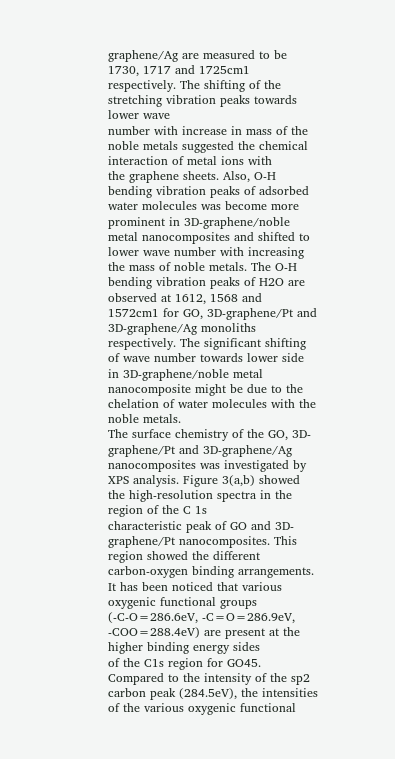graphene/Ag are measured to be
1730, 1717 and 1725cm1 respectively. The shifting of the stretching vibration peaks towards lower wave
number with increase in mass of the noble metals suggested the chemical interaction of metal ions with
the graphene sheets. Also, O-H bending vibration peaks of adsorbed water molecules was become more
prominent in 3D-graphene/noble metal nanocomposites and shifted to lower wave number with increasing the mass of noble metals. The O-H bending vibration peaks of H2O are observed at 1612, 1568 and
1572cm1 for GO, 3D-graphene/Pt and 3D-graphene/Ag monoliths respectively. The significant shifting
of wave number towards lower side in 3D-graphene/noble metal nanocomposite might be due to the
chelation of water molecules with the noble metals.
The surface chemistry of the GO, 3D-graphene/Pt and 3D-graphene/Ag nanocomposites was investigated by XPS analysis. Figure 3(a,b) showed the high-resolution spectra in the region of the C 1s
characteristic peak of GO and 3D-graphene/Pt nanocomposites. This region showed the different
carbon-oxygen binding arrangements. It has been noticed that various oxygenic functional groups
(-C-O=286.6eV, -C=O=286.9eV, -COO=288.4eV) are present at the higher binding energy sides
of the C1s region for GO45. Compared to the intensity of the sp2 carbon peak (284.5eV), the intensities of the various oxygenic functional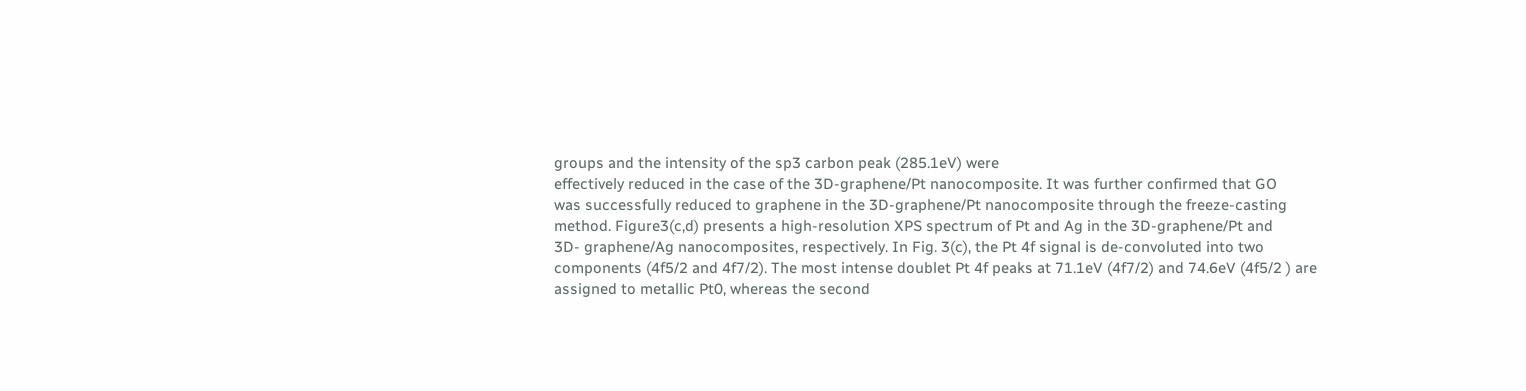groups and the intensity of the sp3 carbon peak (285.1eV) were
effectively reduced in the case of the 3D-graphene/Pt nanocomposite. It was further confirmed that GO
was successfully reduced to graphene in the 3D-graphene/Pt nanocomposite through the freeze-casting
method. Figure3(c,d) presents a high-resolution XPS spectrum of Pt and Ag in the 3D-graphene/Pt and
3D- graphene/Ag nanocomposites, respectively. In Fig. 3(c), the Pt 4f signal is de-convoluted into two
components (4f5/2 and 4f7/2). The most intense doublet Pt 4f peaks at 71.1eV (4f7/2) and 74.6eV (4f5/2 ) are
assigned to metallic Pt0, whereas the second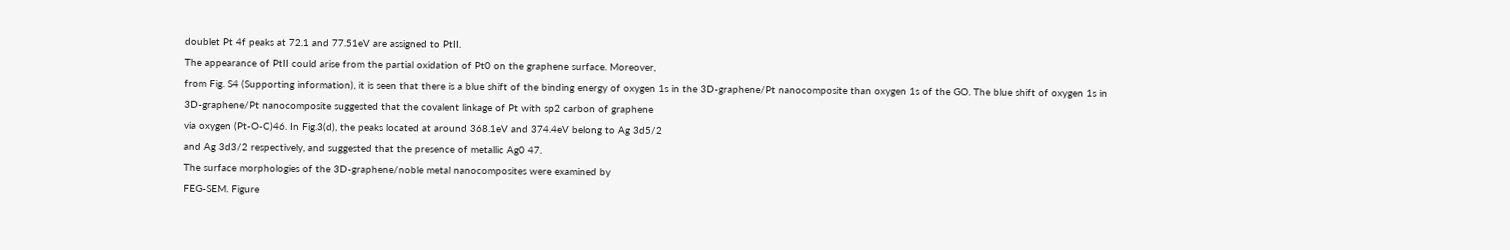doublet Pt 4f peaks at 72.1 and 77.51eV are assigned to PtII.
The appearance of PtII could arise from the partial oxidation of Pt0 on the graphene surface. Moreover,
from Fig. S4 (Supporting information), it is seen that there is a blue shift of the binding energy of oxygen 1s in the 3D-graphene/Pt nanocomposite than oxygen 1s of the GO. The blue shift of oxygen 1s in
3D-graphene/Pt nanocomposite suggested that the covalent linkage of Pt with sp2 carbon of graphene
via oxygen (Pt-O-C)46. In Fig.3(d), the peaks located at around 368.1eV and 374.4eV belong to Ag 3d5/2
and Ag 3d3/2 respectively, and suggested that the presence of metallic Ag0 47.
The surface morphologies of the 3D-graphene/noble metal nanocomposites were examined by
FEG-SEM. Figure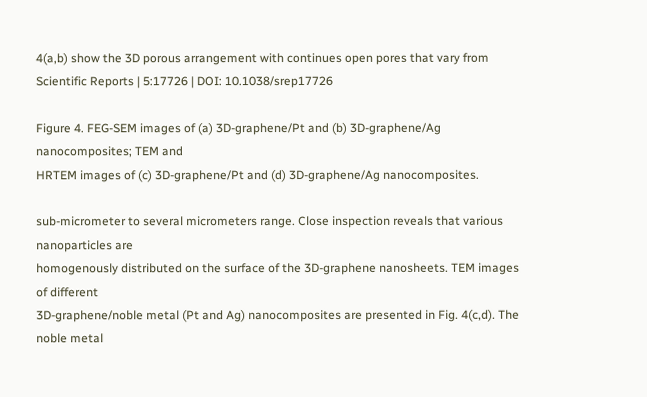4(a,b) show the 3D porous arrangement with continues open pores that vary from
Scientific Reports | 5:17726 | DOI: 10.1038/srep17726

Figure 4. FEG-SEM images of (a) 3D-graphene/Pt and (b) 3D-graphene/Ag nanocomposites; TEM and
HRTEM images of (c) 3D-graphene/Pt and (d) 3D-graphene/Ag nanocomposites.

sub-micrometer to several micrometers range. Close inspection reveals that various nanoparticles are
homogenously distributed on the surface of the 3D-graphene nanosheets. TEM images of different
3D-graphene/noble metal (Pt and Ag) nanocomposites are presented in Fig. 4(c,d). The noble metal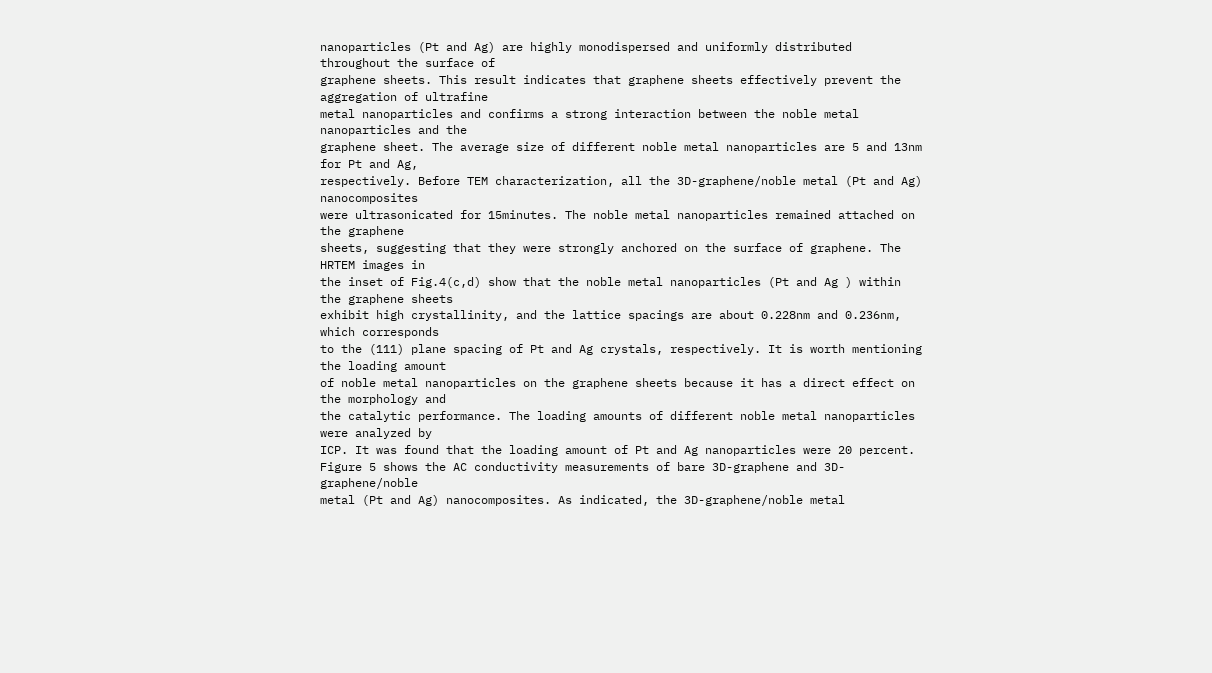nanoparticles (Pt and Ag) are highly monodispersed and uniformly distributed throughout the surface of
graphene sheets. This result indicates that graphene sheets effectively prevent the aggregation of ultrafine
metal nanoparticles and confirms a strong interaction between the noble metal nanoparticles and the
graphene sheet. The average size of different noble metal nanoparticles are 5 and 13nm for Pt and Ag,
respectively. Before TEM characterization, all the 3D-graphene/noble metal (Pt and Ag) nanocomposites
were ultrasonicated for 15minutes. The noble metal nanoparticles remained attached on the graphene
sheets, suggesting that they were strongly anchored on the surface of graphene. The HRTEM images in
the inset of Fig.4(c,d) show that the noble metal nanoparticles (Pt and Ag ) within the graphene sheets
exhibit high crystallinity, and the lattice spacings are about 0.228nm and 0.236nm, which corresponds
to the (111) plane spacing of Pt and Ag crystals, respectively. It is worth mentioning the loading amount
of noble metal nanoparticles on the graphene sheets because it has a direct effect on the morphology and
the catalytic performance. The loading amounts of different noble metal nanoparticles were analyzed by
ICP. It was found that the loading amount of Pt and Ag nanoparticles were 20 percent.
Figure 5 shows the AC conductivity measurements of bare 3D-graphene and 3D-graphene/noble
metal (Pt and Ag) nanocomposites. As indicated, the 3D-graphene/noble metal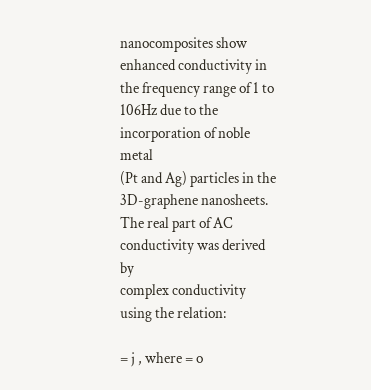nanocomposites show
enhanced conductivity in the frequency range of 1 to 106Hz due to the incorporation of noble metal
(Pt and Ag) particles in the 3D-graphene nanosheets. The real part of AC conductivity was derived by
complex conductivity using the relation:

= j , where = o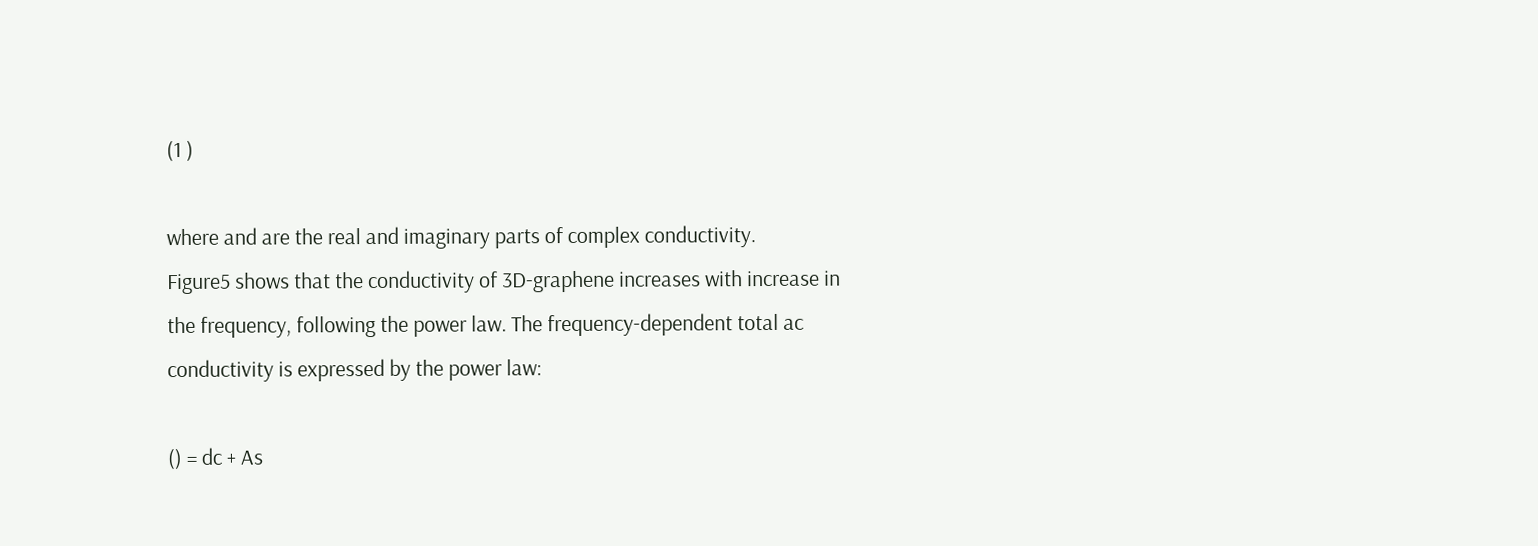(1 )

where and are the real and imaginary parts of complex conductivity.
Figure5 shows that the conductivity of 3D-graphene increases with increase in the frequency, following the power law. The frequency-dependent total ac conductivity is expressed by the power law:

() = dc + As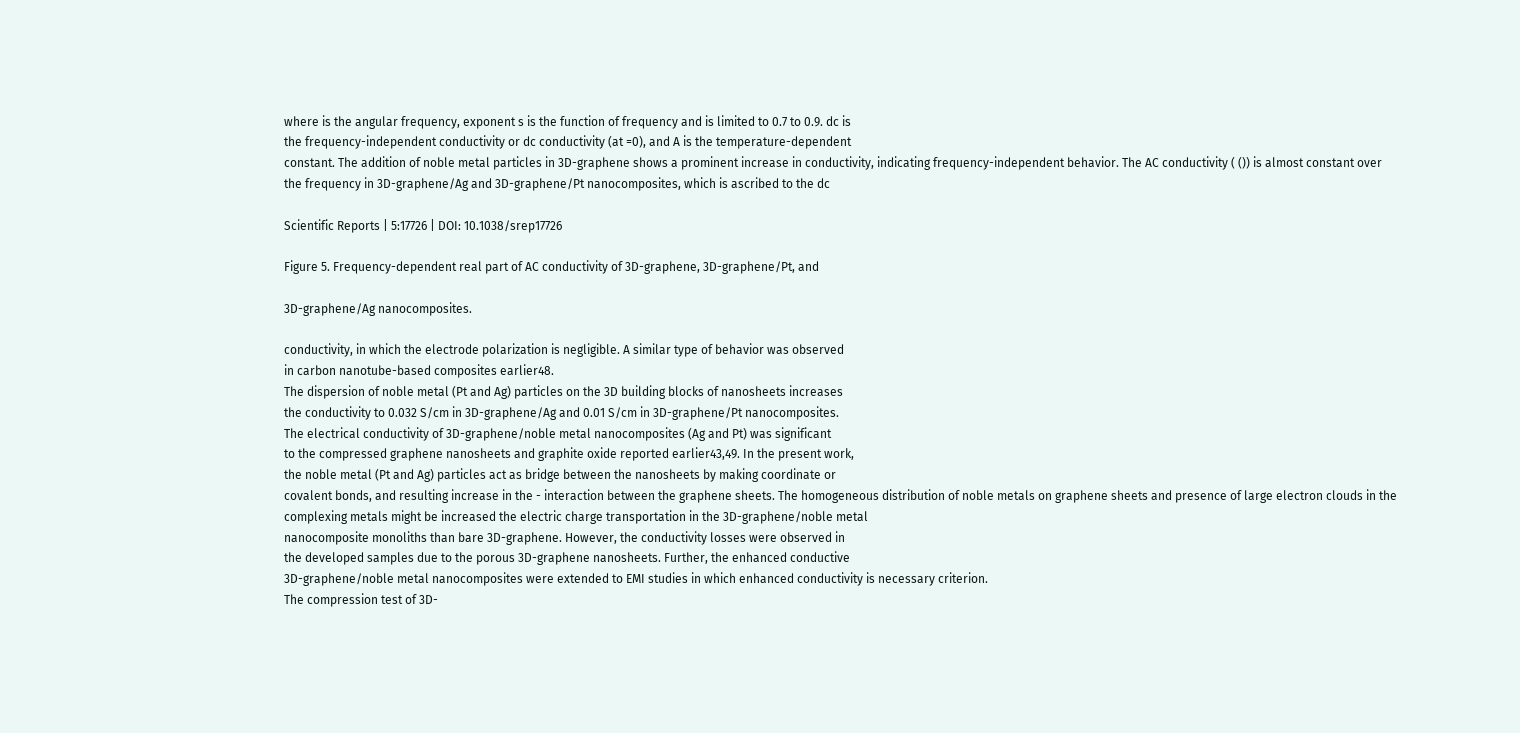where is the angular frequency, exponent s is the function of frequency and is limited to 0.7 to 0.9. dc is
the frequency-independent conductivity or dc conductivity (at =0), and A is the temperature-dependent
constant. The addition of noble metal particles in 3D-graphene shows a prominent increase in conductivity, indicating frequency-independent behavior. The AC conductivity ( ()) is almost constant over
the frequency in 3D-graphene/Ag and 3D-graphene/Pt nanocomposites, which is ascribed to the dc

Scientific Reports | 5:17726 | DOI: 10.1038/srep17726

Figure 5. Frequency-dependent real part of AC conductivity of 3D-graphene, 3D-graphene/Pt, and

3D-graphene/Ag nanocomposites.

conductivity, in which the electrode polarization is negligible. A similar type of behavior was observed
in carbon nanotube-based composites earlier48.
The dispersion of noble metal (Pt and Ag) particles on the 3D building blocks of nanosheets increases
the conductivity to 0.032 S/cm in 3D-graphene/Ag and 0.01 S/cm in 3D-graphene/Pt nanocomposites.
The electrical conductivity of 3D-graphene/noble metal nanocomposites (Ag and Pt) was significant
to the compressed graphene nanosheets and graphite oxide reported earlier43,49. In the present work,
the noble metal (Pt and Ag) particles act as bridge between the nanosheets by making coordinate or
covalent bonds, and resulting increase in the - interaction between the graphene sheets. The homogeneous distribution of noble metals on graphene sheets and presence of large electron clouds in the
complexing metals might be increased the electric charge transportation in the 3D-graphene/noble metal
nanocomposite monoliths than bare 3D-graphene. However, the conductivity losses were observed in
the developed samples due to the porous 3D-graphene nanosheets. Further, the enhanced conductive
3D-graphene/noble metal nanocomposites were extended to EMI studies in which enhanced conductivity is necessary criterion.
The compression test of 3D-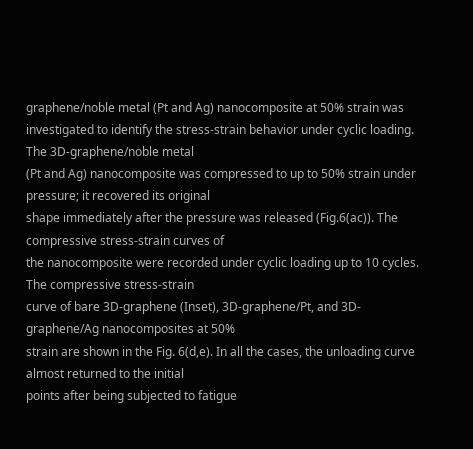graphene/noble metal (Pt and Ag) nanocomposite at 50% strain was
investigated to identify the stress-strain behavior under cyclic loading. The 3D-graphene/noble metal
(Pt and Ag) nanocomposite was compressed to up to 50% strain under pressure; it recovered its original
shape immediately after the pressure was released (Fig.6(ac)). The compressive stress-strain curves of
the nanocomposite were recorded under cyclic loading up to 10 cycles. The compressive stress-strain
curve of bare 3D-graphene (Inset), 3D-graphene/Pt, and 3D-graphene/Ag nanocomposites at 50%
strain are shown in the Fig. 6(d,e). In all the cases, the unloading curve almost returned to the initial
points after being subjected to fatigue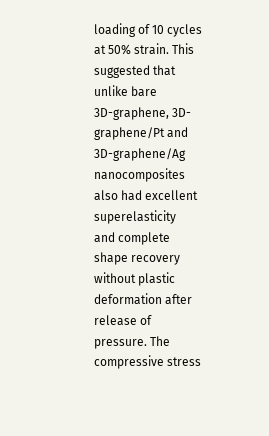loading of 10 cycles at 50% strain. This suggested that unlike bare
3D-graphene, 3D-graphene/Pt and 3D-graphene/Ag nanocomposites also had excellent superelasticity
and complete shape recovery without plastic deformation after release of pressure. The compressive stress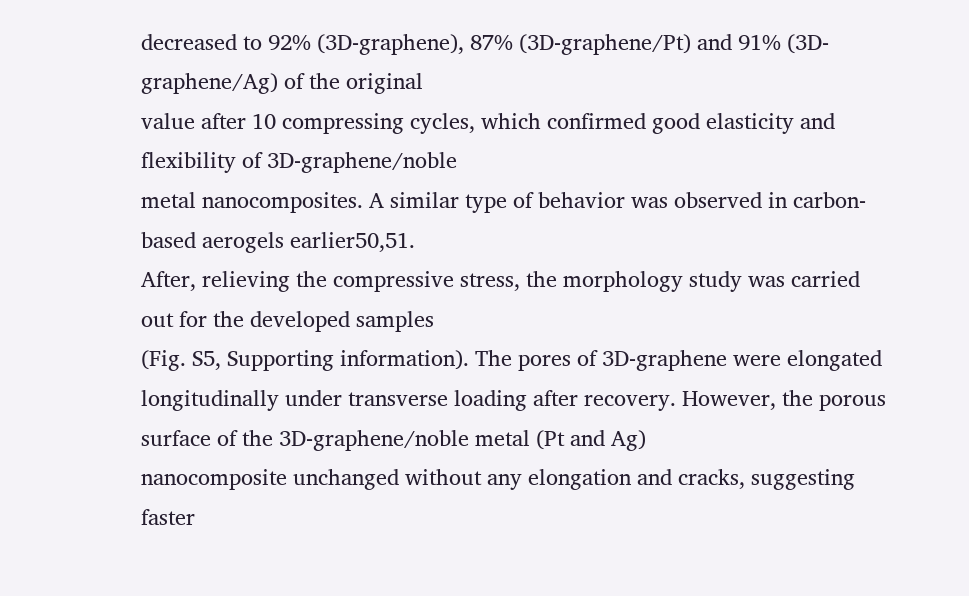decreased to 92% (3D-graphene), 87% (3D-graphene/Pt) and 91% (3D-graphene/Ag) of the original
value after 10 compressing cycles, which confirmed good elasticity and flexibility of 3D-graphene/noble
metal nanocomposites. A similar type of behavior was observed in carbon-based aerogels earlier50,51.
After, relieving the compressive stress, the morphology study was carried out for the developed samples
(Fig. S5, Supporting information). The pores of 3D-graphene were elongated longitudinally under transverse loading after recovery. However, the porous surface of the 3D-graphene/noble metal (Pt and Ag)
nanocomposite unchanged without any elongation and cracks, suggesting faster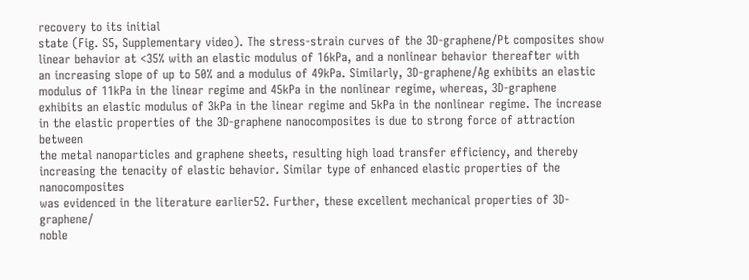recovery to its initial
state (Fig. S5, Supplementary video). The stress-strain curves of the 3D-graphene/Pt composites show
linear behavior at <35% with an elastic modulus of 16kPa, and a nonlinear behavior thereafter with
an increasing slope of up to 50% and a modulus of 49kPa. Similarly, 3D-graphene/Ag exhibits an elastic modulus of 11kPa in the linear regime and 45kPa in the nonlinear regime, whereas, 3D-graphene
exhibits an elastic modulus of 3kPa in the linear regime and 5kPa in the nonlinear regime. The increase
in the elastic properties of the 3D-graphene nanocomposites is due to strong force of attraction between
the metal nanoparticles and graphene sheets, resulting high load transfer efficiency, and thereby increasing the tenacity of elastic behavior. Similar type of enhanced elastic properties of the nanocomposites
was evidenced in the literature earlier52. Further, these excellent mechanical properties of 3D-graphene/
noble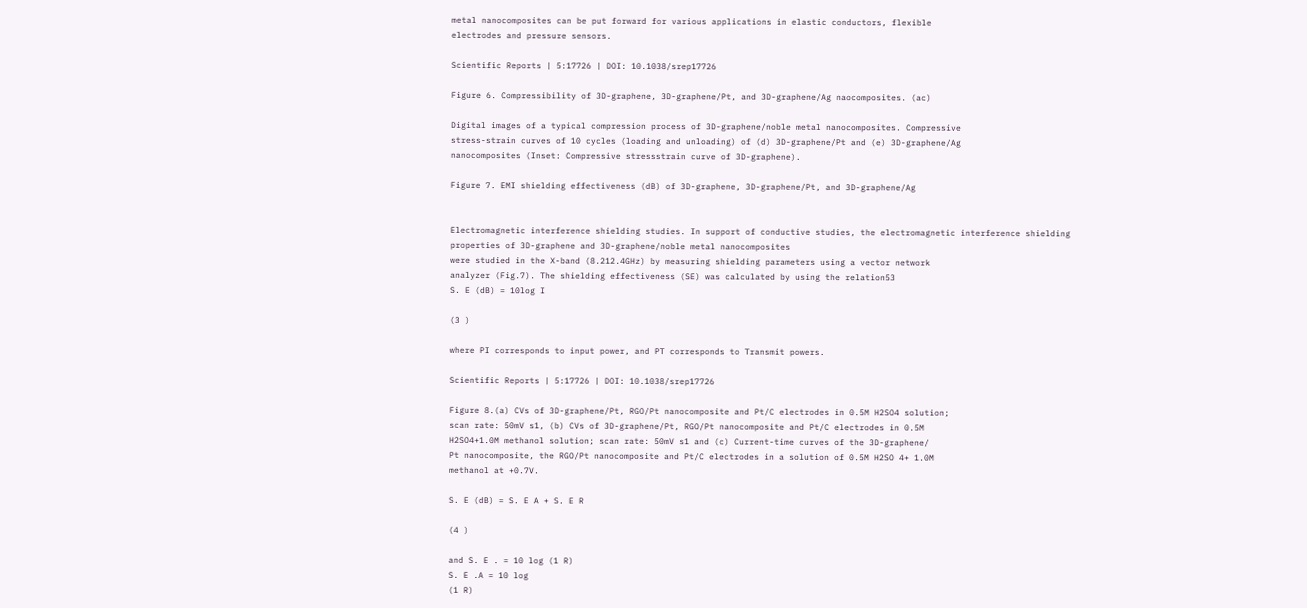metal nanocomposites can be put forward for various applications in elastic conductors, flexible
electrodes and pressure sensors.

Scientific Reports | 5:17726 | DOI: 10.1038/srep17726

Figure 6. Compressibility of 3D-graphene, 3D-graphene/Pt, and 3D-graphene/Ag naocomposites. (ac)

Digital images of a typical compression process of 3D-graphene/noble metal nanocomposites. Compressive
stress-strain curves of 10 cycles (loading and unloading) of (d) 3D-graphene/Pt and (e) 3D-graphene/Ag
nanocomposites (Inset: Compressive stressstrain curve of 3D-graphene).

Figure 7. EMI shielding effectiveness (dB) of 3D-graphene, 3D-graphene/Pt, and 3D-graphene/Ag


Electromagnetic interference shielding studies. In support of conductive studies, the electromagnetic interference shielding properties of 3D-graphene and 3D-graphene/noble metal nanocomposites
were studied in the X-band (8.212.4GHz) by measuring shielding parameters using a vector network
analyzer (Fig.7). The shielding effectiveness (SE) was calculated by using the relation53
S. E (dB) = 10log I

(3 )

where PI corresponds to input power, and PT corresponds to Transmit powers.

Scientific Reports | 5:17726 | DOI: 10.1038/srep17726

Figure 8.(a) CVs of 3D-graphene/Pt, RGO/Pt nanocomposite and Pt/C electrodes in 0.5M H2SO4 solution;
scan rate: 50mV s1, (b) CVs of 3D-graphene/Pt, RGO/Pt nanocomposite and Pt/C electrodes in 0.5M
H2SO4+1.0M methanol solution; scan rate: 50mV s1 and (c) Current-time curves of the 3D-graphene/
Pt nanocomposite, the RGO/Pt nanocomposite and Pt/C electrodes in a solution of 0.5M H2SO 4+ 1.0M
methanol at +0.7V.

S. E (dB) = S. E A + S. E R

(4 )

and S. E . = 10 log (1 R)
S. E .A = 10 log
(1 R)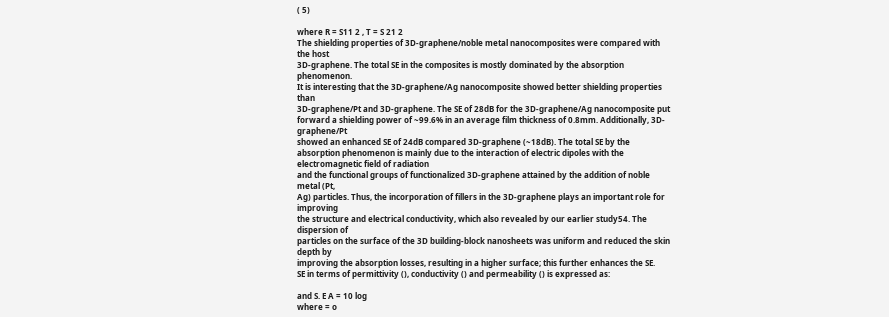( 5)

where R = S11 2 , T = S 21 2
The shielding properties of 3D-graphene/noble metal nanocomposites were compared with the host
3D-graphene. The total SE in the composites is mostly dominated by the absorption phenomenon.
It is interesting that the 3D-graphene/Ag nanocomposite showed better shielding properties than
3D-graphene/Pt and 3D-graphene. The SE of 28dB for the 3D-graphene/Ag nanocomposite put forward a shielding power of ~99.6% in an average film thickness of 0.8mm. Additionally, 3D-graphene/Pt
showed an enhanced SE of 24dB compared 3D-graphene (~18dB). The total SE by the absorption phenomenon is mainly due to the interaction of electric dipoles with the electromagnetic field of radiation
and the functional groups of functionalized 3D-graphene attained by the addition of noble metal (Pt,
Ag) particles. Thus, the incorporation of fillers in the 3D-graphene plays an important role for improving
the structure and electrical conductivity, which also revealed by our earlier study54. The dispersion of
particles on the surface of the 3D building-block nanosheets was uniform and reduced the skin depth by
improving the absorption losses, resulting in a higher surface; this further enhances the SE.
SE in terms of permittivity (), conductivity () and permeability () is expressed as:

and S. E A = 10 log
where = o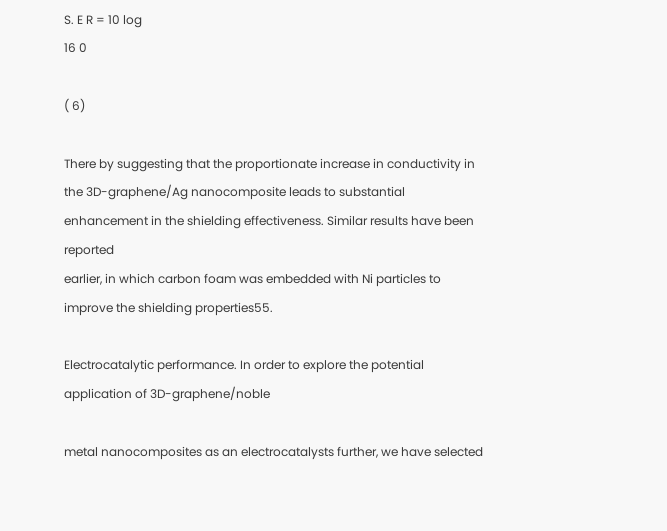S. E R = 10 log
16 0

( 6)

There by suggesting that the proportionate increase in conductivity in the 3D-graphene/Ag nanocomposite leads to substantial enhancement in the shielding effectiveness. Similar results have been reported
earlier, in which carbon foam was embedded with Ni particles to improve the shielding properties55.

Electrocatalytic performance. In order to explore the potential application of 3D-graphene/noble

metal nanocomposites as an electrocatalysts further, we have selected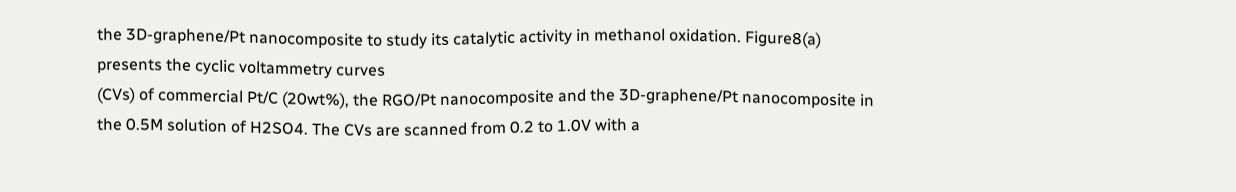the 3D-graphene/Pt nanocomposite to study its catalytic activity in methanol oxidation. Figure8(a) presents the cyclic voltammetry curves
(CVs) of commercial Pt/C (20wt%), the RGO/Pt nanocomposite and the 3D-graphene/Pt nanocomposite in the 0.5M solution of H2SO4. The CVs are scanned from 0.2 to 1.0V with a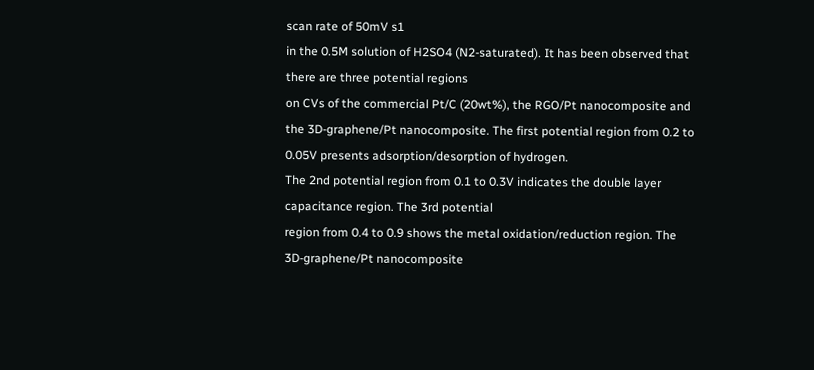scan rate of 50mV s1
in the 0.5M solution of H2SO4 (N2-saturated). It has been observed that there are three potential regions
on CVs of the commercial Pt/C (20wt%), the RGO/Pt nanocomposite and the 3D-graphene/Pt nanocomposite. The first potential region from 0.2 to 0.05V presents adsorption/desorption of hydrogen.
The 2nd potential region from 0.1 to 0.3V indicates the double layer capacitance region. The 3rd potential
region from 0.4 to 0.9 shows the metal oxidation/reduction region. The 3D-graphene/Pt nanocomposite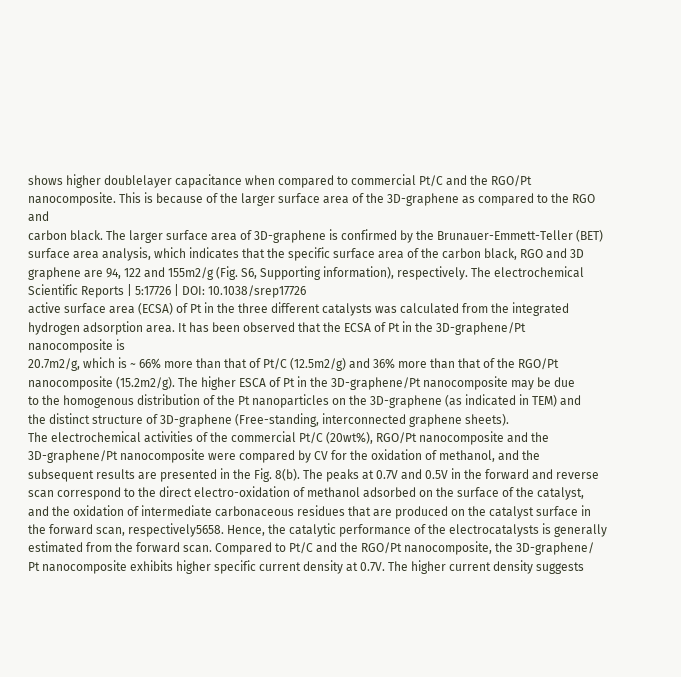shows higher doublelayer capacitance when compared to commercial Pt/C and the RGO/Pt nanocomposite. This is because of the larger surface area of the 3D-graphene as compared to the RGO and
carbon black. The larger surface area of 3D-graphene is confirmed by the Brunauer-Emmett-Teller (BET)
surface area analysis, which indicates that the specific surface area of the carbon black, RGO and 3D
graphene are 94, 122 and 155m2/g (Fig. S6, Supporting information), respectively. The electrochemical
Scientific Reports | 5:17726 | DOI: 10.1038/srep17726
active surface area (ECSA) of Pt in the three different catalysts was calculated from the integrated hydrogen adsorption area. It has been observed that the ECSA of Pt in the 3D-graphene/Pt nanocomposite is
20.7m2/g, which is ~ 66% more than that of Pt/C (12.5m2/g) and 36% more than that of the RGO/Pt
nanocomposite (15.2m2/g). The higher ESCA of Pt in the 3D-graphene/Pt nanocomposite may be due
to the homogenous distribution of the Pt nanoparticles on the 3D-graphene (as indicated in TEM) and
the distinct structure of 3D-graphene (Free-standing, interconnected graphene sheets).
The electrochemical activities of the commercial Pt/C (20wt%), RGO/Pt nanocomposite and the
3D-graphene/Pt nanocomposite were compared by CV for the oxidation of methanol, and the subsequent results are presented in the Fig. 8(b). The peaks at 0.7V and 0.5V in the forward and reverse
scan correspond to the direct electro-oxidation of methanol adsorbed on the surface of the catalyst,
and the oxidation of intermediate carbonaceous residues that are produced on the catalyst surface in
the forward scan, respectively5658. Hence, the catalytic performance of the electrocatalysts is generally
estimated from the forward scan. Compared to Pt/C and the RGO/Pt nanocomposite, the 3D-graphene/
Pt nanocomposite exhibits higher specific current density at 0.7V. The higher current density suggests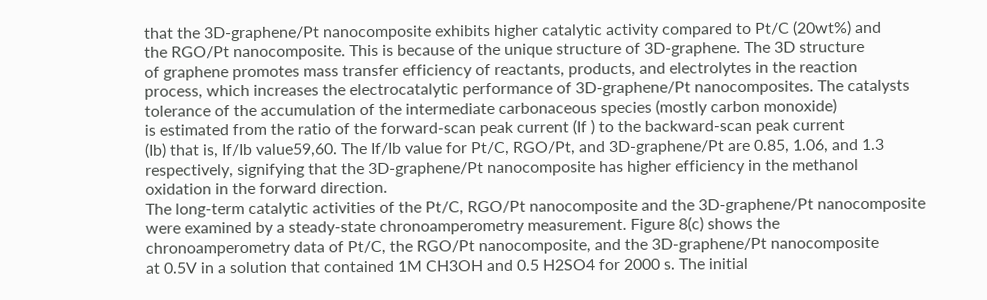that the 3D-graphene/Pt nanocomposite exhibits higher catalytic activity compared to Pt/C (20wt%) and
the RGO/Pt nanocomposite. This is because of the unique structure of 3D-graphene. The 3D structure
of graphene promotes mass transfer efficiency of reactants, products, and electrolytes in the reaction
process, which increases the electrocatalytic performance of 3D-graphene/Pt nanocomposites. The catalysts tolerance of the accumulation of the intermediate carbonaceous species (mostly carbon monoxide)
is estimated from the ratio of the forward-scan peak current (If ) to the backward-scan peak current
(Ib) that is, If/Ib value59,60. The If/Ib value for Pt/C, RGO/Pt, and 3D-graphene/Pt are 0.85, 1.06, and 1.3
respectively, signifying that the 3D-graphene/Pt nanocomposite has higher efficiency in the methanol
oxidation in the forward direction.
The long-term catalytic activities of the Pt/C, RGO/Pt nanocomposite and the 3D-graphene/Pt nanocomposite were examined by a steady-state chronoamperometry measurement. Figure 8(c) shows the
chronoamperometry data of Pt/C, the RGO/Pt nanocomposite, and the 3D-graphene/Pt nanocomposite
at 0.5V in a solution that contained 1M CH3OH and 0.5 H2SO4 for 2000 s. The initial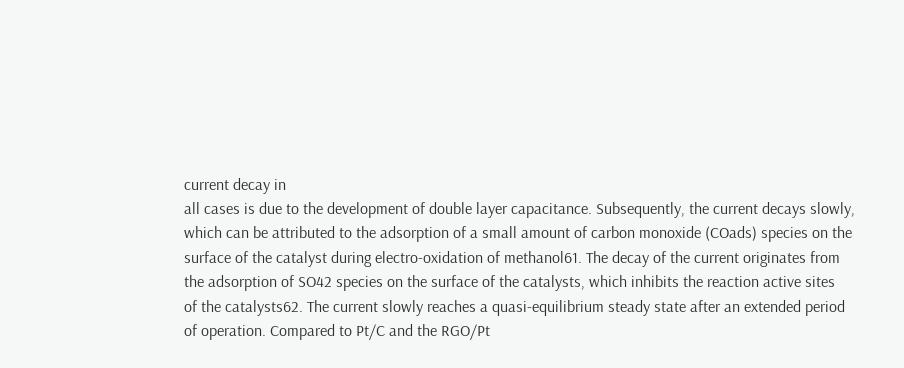current decay in
all cases is due to the development of double layer capacitance. Subsequently, the current decays slowly,
which can be attributed to the adsorption of a small amount of carbon monoxide (COads) species on the
surface of the catalyst during electro-oxidation of methanol61. The decay of the current originates from
the adsorption of SO42 species on the surface of the catalysts, which inhibits the reaction active sites
of the catalysts62. The current slowly reaches a quasi-equilibrium steady state after an extended period
of operation. Compared to Pt/C and the RGO/Pt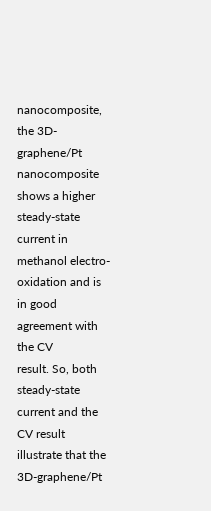nanocomposite, the 3D-graphene/Pt nanocomposite
shows a higher steady-state current in methanol electro-oxidation and is in good agreement with the CV
result. So, both steady-state current and the CV result illustrate that the 3D-graphene/Pt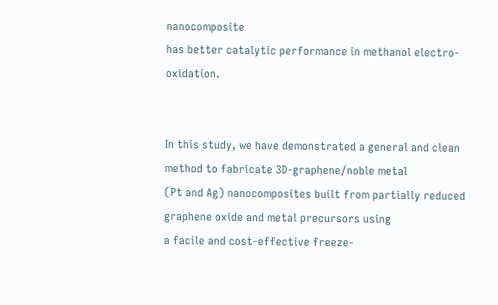nanocomposite
has better catalytic performance in methanol electro-oxidation.


In this study, we have demonstrated a general and clean method to fabricate 3D-graphene/noble metal
(Pt and Ag) nanocomposites built from partially reduced graphene oxide and metal precursors using
a facile and cost-effective freeze-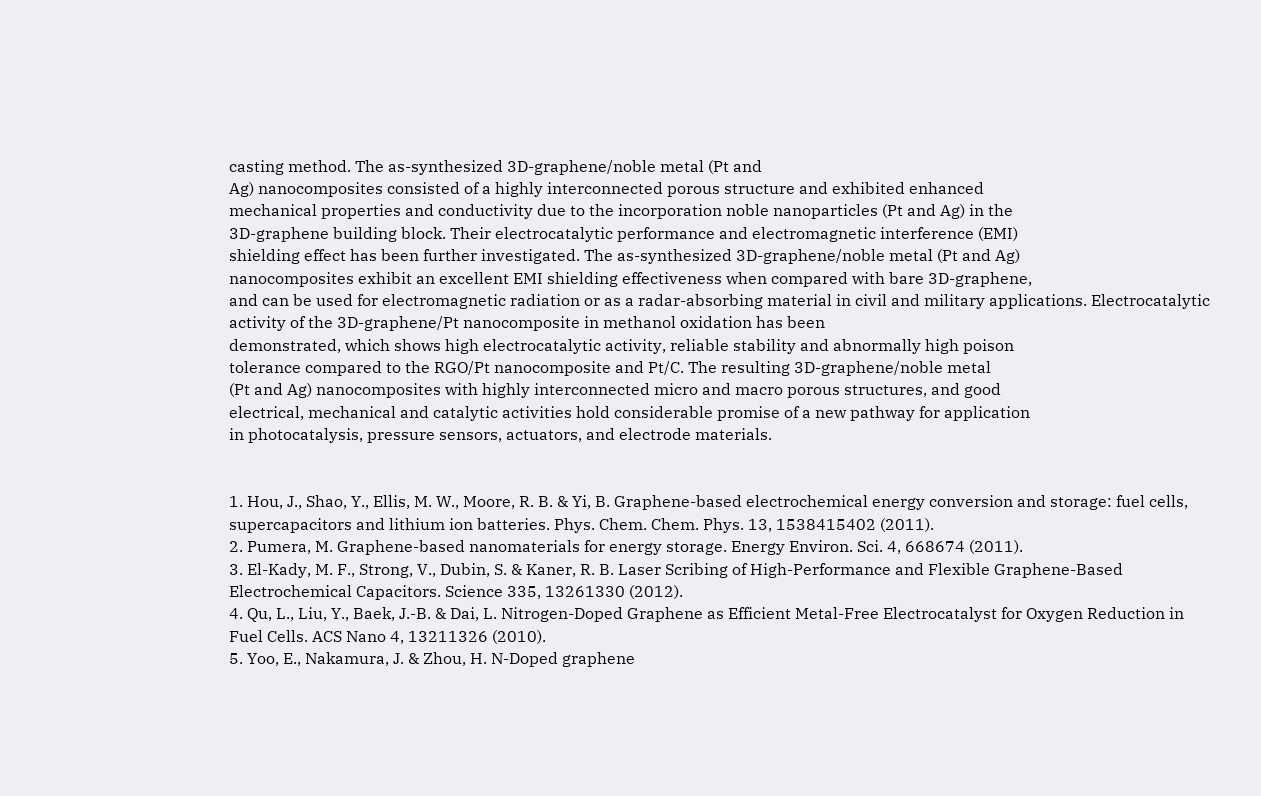casting method. The as-synthesized 3D-graphene/noble metal (Pt and
Ag) nanocomposites consisted of a highly interconnected porous structure and exhibited enhanced
mechanical properties and conductivity due to the incorporation noble nanoparticles (Pt and Ag) in the
3D-graphene building block. Their electrocatalytic performance and electromagnetic interference (EMI)
shielding effect has been further investigated. The as-synthesized 3D-graphene/noble metal (Pt and Ag)
nanocomposites exhibit an excellent EMI shielding effectiveness when compared with bare 3D-graphene,
and can be used for electromagnetic radiation or as a radar-absorbing material in civil and military applications. Electrocatalytic activity of the 3D-graphene/Pt nanocomposite in methanol oxidation has been
demonstrated, which shows high electrocatalytic activity, reliable stability and abnormally high poison
tolerance compared to the RGO/Pt nanocomposite and Pt/C. The resulting 3D-graphene/noble metal
(Pt and Ag) nanocomposites with highly interconnected micro and macro porous structures, and good
electrical, mechanical and catalytic activities hold considerable promise of a new pathway for application
in photocatalysis, pressure sensors, actuators, and electrode materials.


1. Hou, J., Shao, Y., Ellis, M. W., Moore, R. B. & Yi, B. Graphene-based electrochemical energy conversion and storage: fuel cells,
supercapacitors and lithium ion batteries. Phys. Chem. Chem. Phys. 13, 1538415402 (2011).
2. Pumera, M. Graphene-based nanomaterials for energy storage. Energy Environ. Sci. 4, 668674 (2011).
3. El-Kady, M. F., Strong, V., Dubin, S. & Kaner, R. B. Laser Scribing of High-Performance and Flexible Graphene-Based
Electrochemical Capacitors. Science 335, 13261330 (2012).
4. Qu, L., Liu, Y., Baek, J.-B. & Dai, L. Nitrogen-Doped Graphene as Efficient Metal-Free Electrocatalyst for Oxygen Reduction in
Fuel Cells. ACS Nano 4, 13211326 (2010).
5. Yoo, E., Nakamura, J. & Zhou, H. N-Doped graphene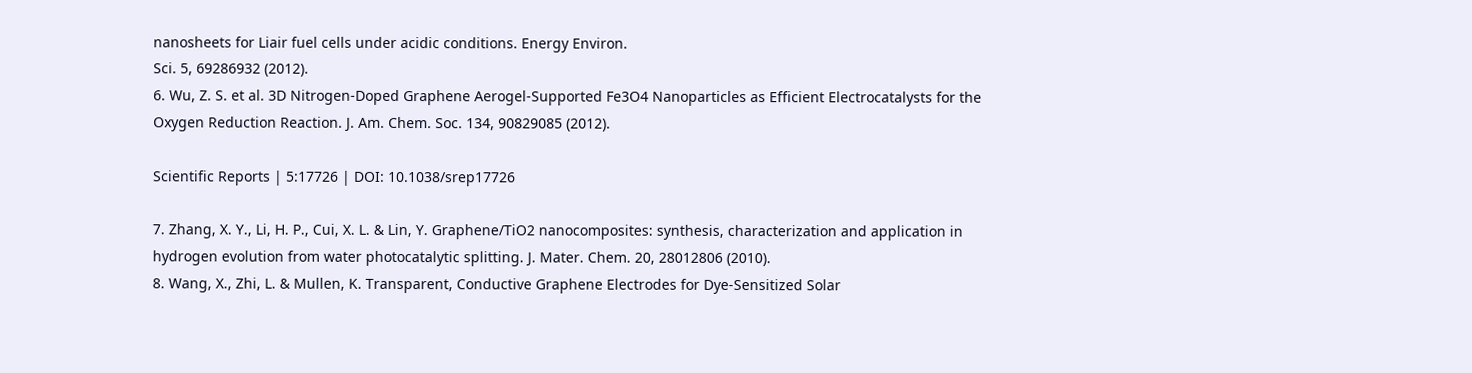nanosheets for Liair fuel cells under acidic conditions. Energy Environ.
Sci. 5, 69286932 (2012).
6. Wu, Z. S. et al. 3D Nitrogen-Doped Graphene Aerogel-Supported Fe3O4 Nanoparticles as Efficient Electrocatalysts for the
Oxygen Reduction Reaction. J. Am. Chem. Soc. 134, 90829085 (2012).

Scientific Reports | 5:17726 | DOI: 10.1038/srep17726

7. Zhang, X. Y., Li, H. P., Cui, X. L. & Lin, Y. Graphene/TiO2 nanocomposites: synthesis, characterization and application in
hydrogen evolution from water photocatalytic splitting. J. Mater. Chem. 20, 28012806 (2010).
8. Wang, X., Zhi, L. & Mullen, K. Transparent, Conductive Graphene Electrodes for Dye-Sensitized Solar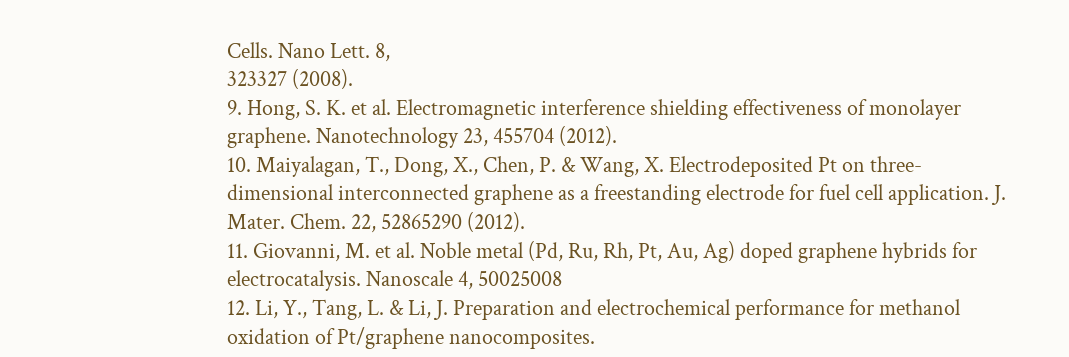Cells. Nano Lett. 8,
323327 (2008).
9. Hong, S. K. et al. Electromagnetic interference shielding effectiveness of monolayer graphene. Nanotechnology 23, 455704 (2012).
10. Maiyalagan, T., Dong, X., Chen, P. & Wang, X. Electrodeposited Pt on three-dimensional interconnected graphene as a freestanding electrode for fuel cell application. J. Mater. Chem. 22, 52865290 (2012).
11. Giovanni, M. et al. Noble metal (Pd, Ru, Rh, Pt, Au, Ag) doped graphene hybrids for electrocatalysis. Nanoscale 4, 50025008
12. Li, Y., Tang, L. & Li, J. Preparation and electrochemical performance for methanol oxidation of Pt/graphene nanocomposites.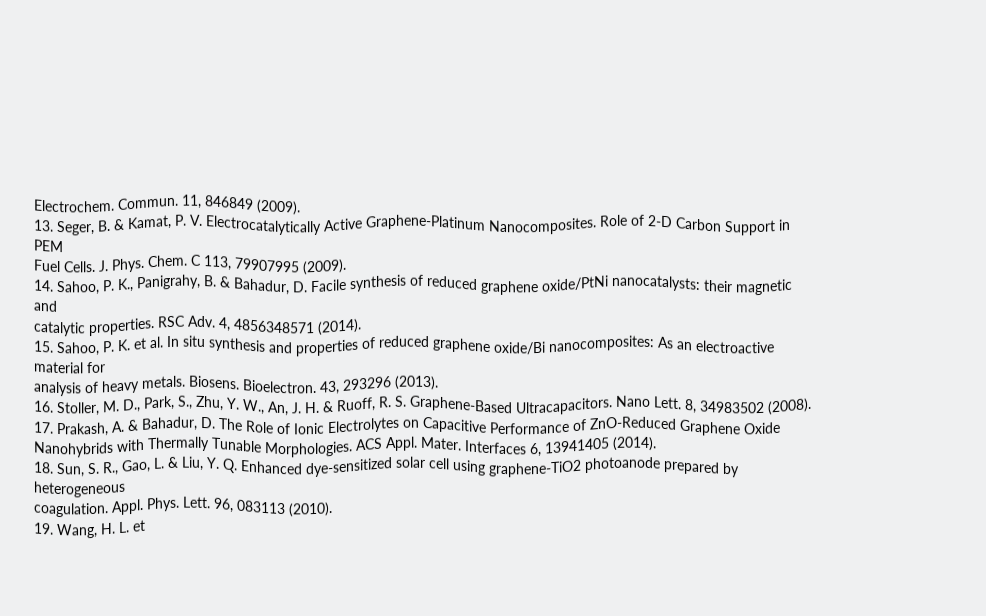Electrochem. Commun. 11, 846849 (2009).
13. Seger, B. & Kamat, P. V. Electrocatalytically Active Graphene-Platinum Nanocomposites. Role of 2-D Carbon Support in PEM
Fuel Cells. J. Phys. Chem. C 113, 79907995 (2009).
14. Sahoo, P. K., Panigrahy, B. & Bahadur, D. Facile synthesis of reduced graphene oxide/PtNi nanocatalysts: their magnetic and
catalytic properties. RSC Adv. 4, 4856348571 (2014).
15. Sahoo, P. K. et al. In situ synthesis and properties of reduced graphene oxide/Bi nanocomposites: As an electroactive material for
analysis of heavy metals. Biosens. Bioelectron. 43, 293296 (2013).
16. Stoller, M. D., Park, S., Zhu, Y. W., An, J. H. & Ruoff, R. S. Graphene-Based Ultracapacitors. Nano Lett. 8, 34983502 (2008).
17. Prakash, A. & Bahadur, D. The Role of Ionic Electrolytes on Capacitive Performance of ZnO-Reduced Graphene Oxide
Nanohybrids with Thermally Tunable Morphologies. ACS Appl. Mater. Interfaces 6, 13941405 (2014).
18. Sun, S. R., Gao, L. & Liu, Y. Q. Enhanced dye-sensitized solar cell using graphene-TiO2 photoanode prepared by heterogeneous
coagulation. Appl. Phys. Lett. 96, 083113 (2010).
19. Wang, H. L. et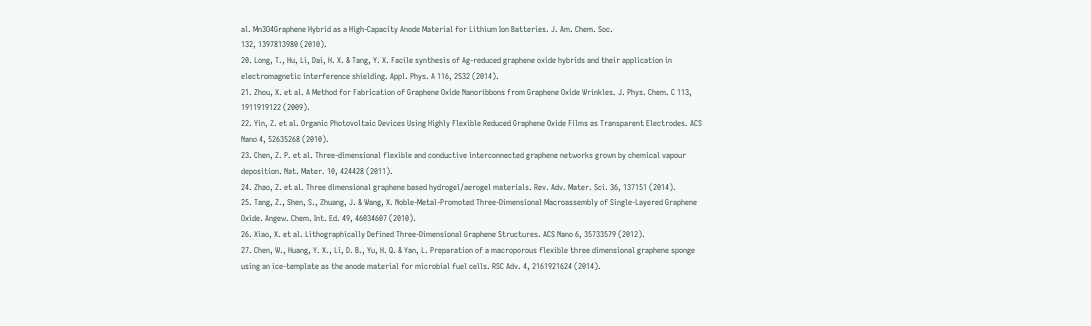al. Mn3O4Graphene Hybrid as a High-Capacity Anode Material for Lithium Ion Batteries. J. Am. Chem. Soc.
132, 1397813980 (2010).
20. Long, T., Hu, Li, Dai, H. X. & Tang, Y. X. Facile synthesis of Ag-reduced graphene oxide hybrids and their application in
electromagnetic interference shielding. Appl. Phys. A 116, 2532 (2014).
21. Zhou, X. et al. A Method for Fabrication of Graphene Oxide Nanoribbons from Graphene Oxide Wrinkles. J. Phys. Chem. C 113,
1911919122 (2009).
22. Yin, Z. et al. Organic Photovoltaic Devices Using Highly Flexible Reduced Graphene Oxide Films as Transparent Electrodes. ACS
Nano 4, 52635268 (2010).
23. Chen, Z. P. et al. Three-dimensional flexible and conductive interconnected graphene networks grown by chemical vapour
deposition. Nat. Mater. 10, 424428 (2011).
24. Zhao, Z. et al. Three dimensional graphene based hydrogel/aerogel materials. Rev. Adv. Mater. Sci. 36, 137151 (2014).
25. Tang, Z., Shen, S., Zhuang, J. & Wang, X. Noble-Metal-Promoted Three-Dimensional Macroassembly of Single-Layered Graphene
Oxide. Angew. Chem. Int. Ed. 49, 46034607 (2010).
26. Xiao, X. et al. Lithographically Defined Three-Dimensional Graphene Structures. ACS Nano 6, 35733579 (2012).
27. Chen, W., Huang, Y. X., Li, D. B., Yu, H. Q. & Yan, L. Preparation of a macroporous flexible three dimensional graphene sponge
using an ice-template as the anode material for microbial fuel cells. RSC Adv. 4, 2161921624 (2014).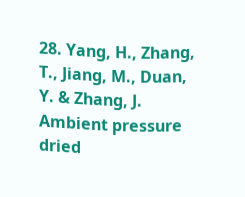28. Yang, H., Zhang, T., Jiang, M., Duan, Y. & Zhang, J. Ambient pressure dried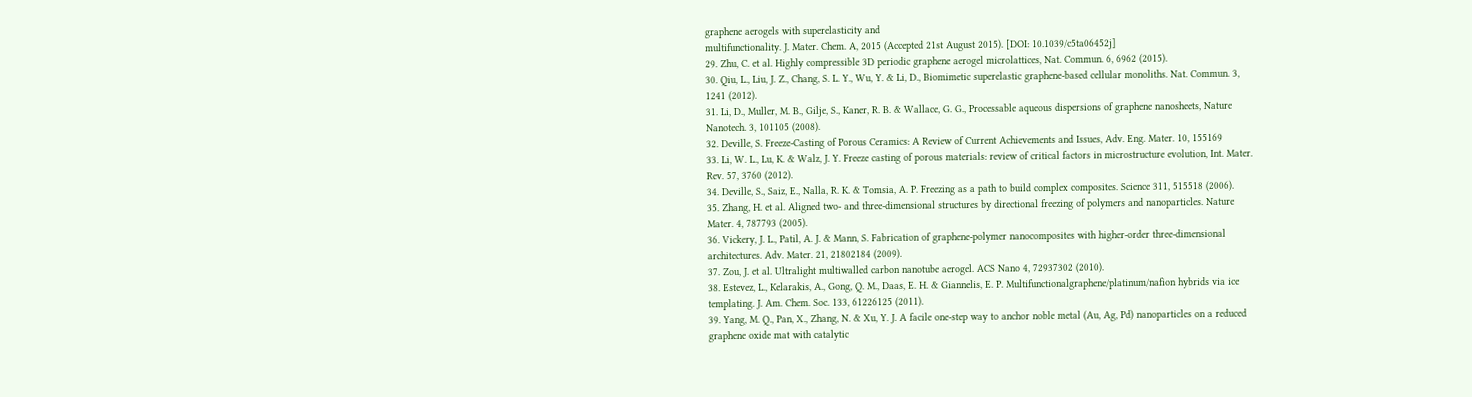graphene aerogels with superelasticity and
multifunctionality. J. Mater. Chem. A, 2015 (Accepted 21st August 2015). [DOI: 10.1039/c5ta06452j]
29. Zhu, C. et al. Highly compressible 3D periodic graphene aerogel microlattices, Nat. Commun. 6, 6962 (2015).
30. Qiu, L., Liu, J. Z., Chang, S. L. Y., Wu, Y. & Li, D., Biomimetic superelastic graphene-based cellular monoliths. Nat. Commun. 3,
1241 (2012).
31. Li, D., Muller, M. B., Gilje, S., Kaner, R. B. & Wallace, G. G., Processable aqueous dispersions of graphene nanosheets, Nature
Nanotech. 3, 101105 (2008).
32. Deville, S. Freeze-Casting of Porous Ceramics: A Review of Current Achievements and Issues, Adv. Eng. Mater. 10, 155169
33. Li, W. L., Lu, K. & Walz, J. Y. Freeze casting of porous materials: review of critical factors in microstructure evolution, Int. Mater.
Rev. 57, 3760 (2012).
34. Deville, S., Saiz, E., Nalla, R. K. & Tomsia, A. P. Freezing as a path to build complex composites. Science 311, 515518 (2006).
35. Zhang, H. et al. Aligned two- and three-dimensional structures by directional freezing of polymers and nanoparticles. Nature
Mater. 4, 787793 (2005).
36. Vickery, J. L., Patil, A. J. & Mann, S. Fabrication of graphene-polymer nanocomposites with higher-order three-dimensional
architectures. Adv. Mater. 21, 21802184 (2009).
37. Zou, J. et al. Ultralight multiwalled carbon nanotube aerogel. ACS Nano 4, 72937302 (2010).
38. Estevez, L., Kelarakis, A., Gong, Q. M., Daas, E. H. & Giannelis, E. P. Multifunctionalgraphene/platinum/nafion hybrids via ice
templating. J. Am. Chem. Soc. 133, 61226125 (2011).
39. Yang, M. Q., Pan, X., Zhang, N. & Xu, Y. J. A facile one-step way to anchor noble metal (Au, Ag, Pd) nanoparticles on a reduced
graphene oxide mat with catalytic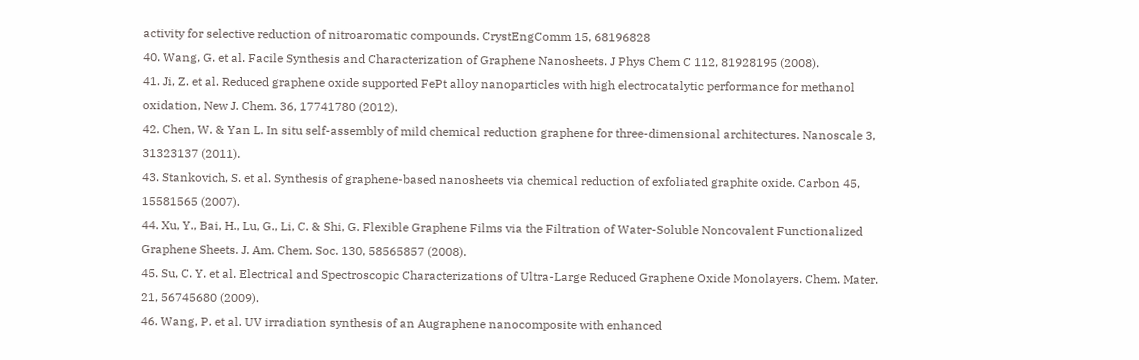activity for selective reduction of nitroaromatic compounds. CrystEngComm 15, 68196828
40. Wang, G. et al. Facile Synthesis and Characterization of Graphene Nanosheets. J Phys Chem C 112, 81928195 (2008).
41. Ji, Z. et al. Reduced graphene oxide supported FePt alloy nanoparticles with high electrocatalytic performance for methanol
oxidation, New J. Chem. 36, 17741780 (2012).
42. Chen, W. & Yan L. In situ self-assembly of mild chemical reduction graphene for three-dimensional architectures. Nanoscale 3,
31323137 (2011).
43. Stankovich, S. et al. Synthesis of graphene-based nanosheets via chemical reduction of exfoliated graphite oxide. Carbon 45,
15581565 (2007).
44. Xu, Y., Bai, H., Lu, G., Li, C. & Shi, G. Flexible Graphene Films via the Filtration of Water-Soluble Noncovalent Functionalized
Graphene Sheets. J. Am. Chem. Soc. 130, 58565857 (2008).
45. Su, C. Y. et al. Electrical and Spectroscopic Characterizations of Ultra-Large Reduced Graphene Oxide Monolayers. Chem. Mater.
21, 56745680 (2009).
46. Wang, P. et al. UV irradiation synthesis of an Augraphene nanocomposite with enhanced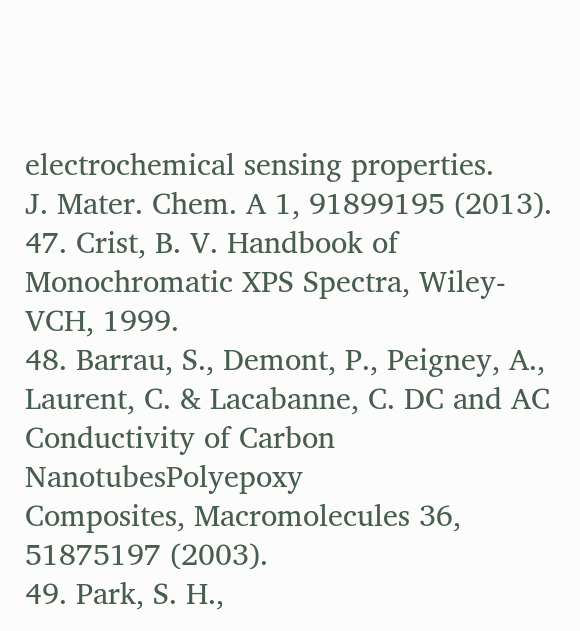electrochemical sensing properties.
J. Mater. Chem. A 1, 91899195 (2013).
47. Crist, B. V. Handbook of Monochromatic XPS Spectra, Wiley-VCH, 1999.
48. Barrau, S., Demont, P., Peigney, A., Laurent, C. & Lacabanne, C. DC and AC Conductivity of Carbon NanotubesPolyepoxy
Composites, Macromolecules 36, 51875197 (2003).
49. Park, S. H.,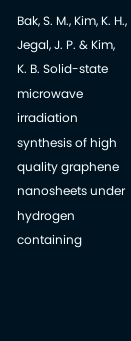Bak, S. M., Kim, K. H., Jegal, J. P. & Kim, K. B. Solid-state microwave irradiation synthesis of high quality graphene
nanosheets under hydrogen containing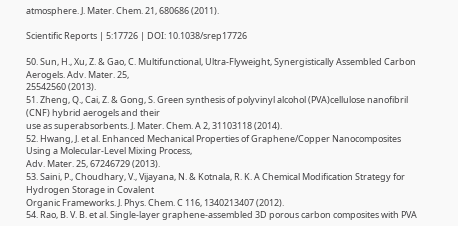atmosphere. J. Mater. Chem. 21, 680686 (2011).

Scientific Reports | 5:17726 | DOI: 10.1038/srep17726

50. Sun, H., Xu, Z. & Gao, C. Multifunctional, Ultra-Flyweight, Synergistically Assembled Carbon Aerogels. Adv. Mater. 25,
25542560 (2013).
51. Zheng, Q., Cai, Z. & Gong, S. Green synthesis of polyvinyl alcohol (PVA)cellulose nanofibril (CNF) hybrid aerogels and their
use as superabsorbents. J. Mater. Chem. A 2, 31103118 (2014).
52. Hwang, J. et al. Enhanced Mechanical Properties of Graphene/Copper Nanocomposites Using a Molecular-Level Mixing Process,
Adv. Mater. 25, 67246729 (2013).
53. Saini, P., Choudhary, V., Vijayana, N. & Kotnala, R. K. A Chemical Modification Strategy for Hydrogen Storage in Covalent
Organic Frameworks. J. Phys. Chem. C 116, 1340213407 (2012).
54. Rao, B. V. B. et al. Single-layer graphene-assembled 3D porous carbon composites with PVA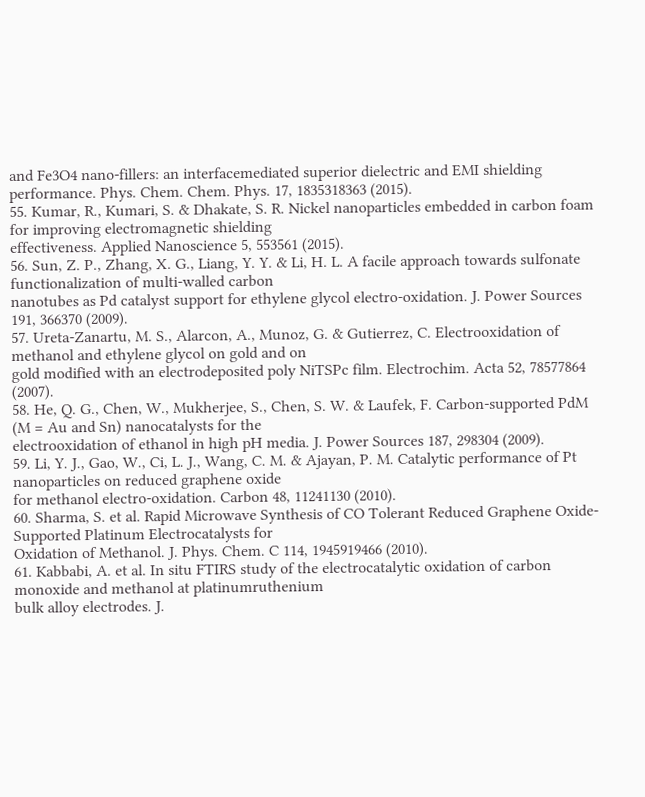and Fe3O4 nano-fillers: an interfacemediated superior dielectric and EMI shielding performance. Phys. Chem. Chem. Phys. 17, 1835318363 (2015).
55. Kumar, R., Kumari, S. & Dhakate, S. R. Nickel nanoparticles embedded in carbon foam for improving electromagnetic shielding
effectiveness. Applied Nanoscience 5, 553561 (2015).
56. Sun, Z. P., Zhang, X. G., Liang, Y. Y. & Li, H. L. A facile approach towards sulfonate functionalization of multi-walled carbon
nanotubes as Pd catalyst support for ethylene glycol electro-oxidation. J. Power Sources 191, 366370 (2009).
57. Ureta-Zanartu, M. S., Alarcon, A., Munoz, G. & Gutierrez, C. Electrooxidation of methanol and ethylene glycol on gold and on
gold modified with an electrodeposited poly NiTSPc film. Electrochim. Acta 52, 78577864 (2007).
58. He, Q. G., Chen, W., Mukherjee, S., Chen, S. W. & Laufek, F. Carbon-supported PdM (M = Au and Sn) nanocatalysts for the
electrooxidation of ethanol in high pH media. J. Power Sources 187, 298304 (2009).
59. Li, Y. J., Gao, W., Ci, L. J., Wang, C. M. & Ajayan, P. M. Catalytic performance of Pt nanoparticles on reduced graphene oxide
for methanol electro-oxidation. Carbon 48, 11241130 (2010).
60. Sharma, S. et al. Rapid Microwave Synthesis of CO Tolerant Reduced Graphene Oxide-Supported Platinum Electrocatalysts for
Oxidation of Methanol. J. Phys. Chem. C 114, 1945919466 (2010).
61. Kabbabi, A. et al. In situ FTIRS study of the electrocatalytic oxidation of carbon monoxide and methanol at platinumruthenium
bulk alloy electrodes. J.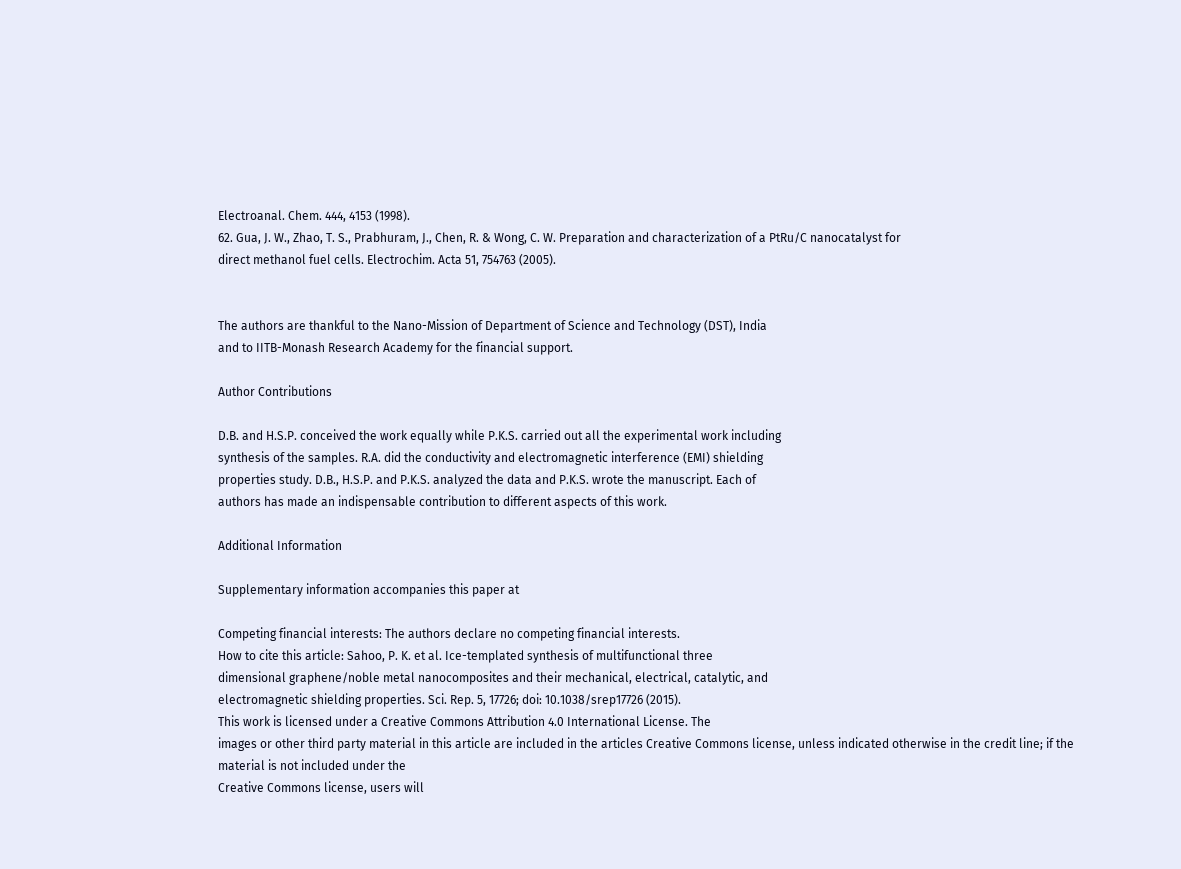Electroanal. Chem. 444, 4153 (1998).
62. Gua, J. W., Zhao, T. S., Prabhuram, J., Chen, R. & Wong, C. W. Preparation and characterization of a PtRu/C nanocatalyst for
direct methanol fuel cells. Electrochim. Acta 51, 754763 (2005).


The authors are thankful to the Nano-Mission of Department of Science and Technology (DST), India
and to IITB-Monash Research Academy for the financial support.

Author Contributions

D.B. and H.S.P. conceived the work equally while P.K.S. carried out all the experimental work including
synthesis of the samples. R.A. did the conductivity and electromagnetic interference (EMI) shielding
properties study. D.B., H.S.P. and P.K.S. analyzed the data and P.K.S. wrote the manuscript. Each of
authors has made an indispensable contribution to different aspects of this work.

Additional Information

Supplementary information accompanies this paper at

Competing financial interests: The authors declare no competing financial interests.
How to cite this article: Sahoo, P. K. et al. Ice-templated synthesis of multifunctional three
dimensional graphene/noble metal nanocomposites and their mechanical, electrical, catalytic, and
electromagnetic shielding properties. Sci. Rep. 5, 17726; doi: 10.1038/srep17726 (2015).
This work is licensed under a Creative Commons Attribution 4.0 International License. The
images or other third party material in this article are included in the articles Creative Commons license, unless indicated otherwise in the credit line; if the material is not included under the
Creative Commons license, users will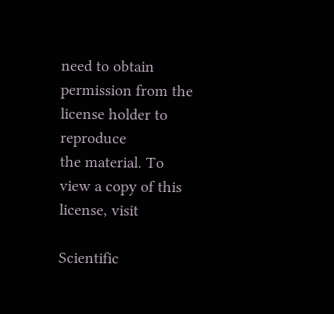need to obtain permission from the license holder to reproduce
the material. To view a copy of this license, visit

Scientific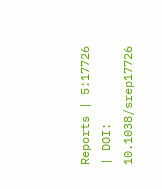Reports | 5:17726 | DOI: 10.1038/srep17726